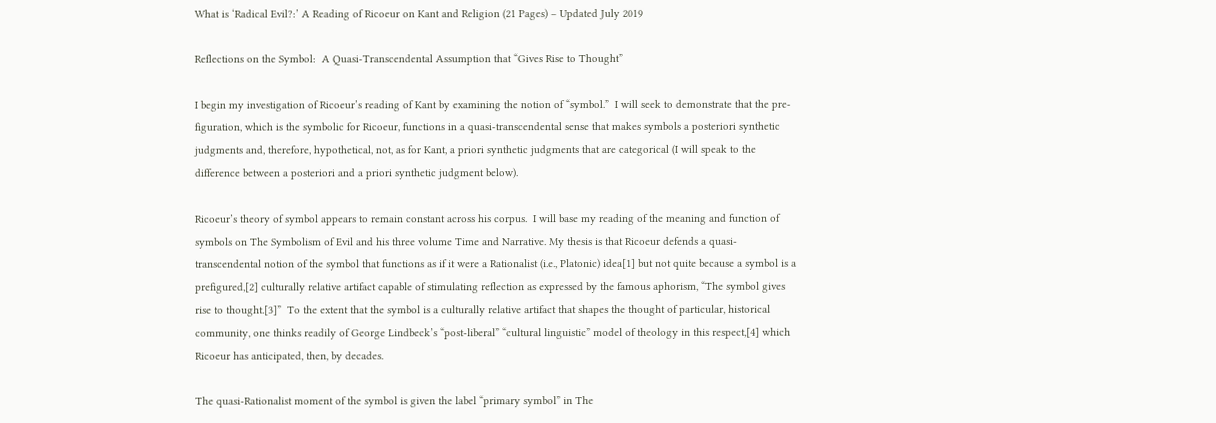What is ‘Radical Evil?:’ A Reading of Ricoeur on Kant and Religion (21 Pages) – Updated July 2019

Reflections on the Symbol:  A Quasi-Transcendental Assumption that “Gives Rise to Thought”

I begin my investigation of Ricoeur’s reading of Kant by examining the notion of “symbol.”  I will seek to demonstrate that the pre-figuration, which is the symbolic for Ricoeur, functions in a quasi-transcendental sense that makes symbols a posteriori synthetic judgments and, therefore, hypothetical, not, as for Kant, a priori synthetic judgments that are categorical (I will speak to the difference between a posteriori and a priori synthetic judgment below).

Ricoeur’s theory of symbol appears to remain constant across his corpus.  I will base my reading of the meaning and function of symbols on The Symbolism of Evil and his three volume Time and Narrative. My thesis is that Ricoeur defends a quasi-transcendental notion of the symbol that functions as if it were a Rationalist (i.e., Platonic) idea[1] but not quite because a symbol is a prefigured,[2] culturally relative artifact capable of stimulating reflection as expressed by the famous aphorism, “The symbol gives rise to thought.[3]”  To the extent that the symbol is a culturally relative artifact that shapes the thought of particular, historical community, one thinks readily of George Lindbeck’s “post-liberal” “cultural linguistic” model of theology in this respect,[4] which Ricoeur has anticipated, then, by decades.

The quasi-Rationalist moment of the symbol is given the label “primary symbol” in The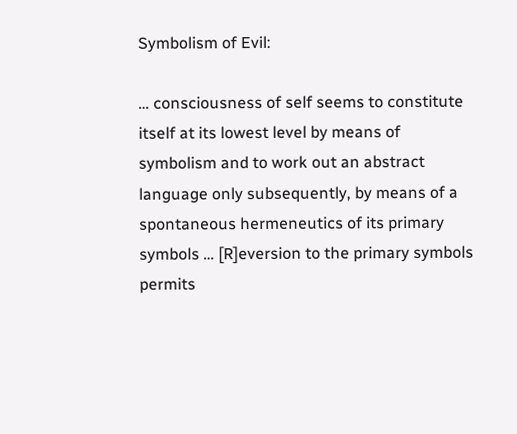Symbolism of Evil:

… consciousness of self seems to constitute itself at its lowest level by means of symbolism and to work out an abstract language only subsequently, by means of a spontaneous hermeneutics of its primary symbols … [R]eversion to the primary symbols permits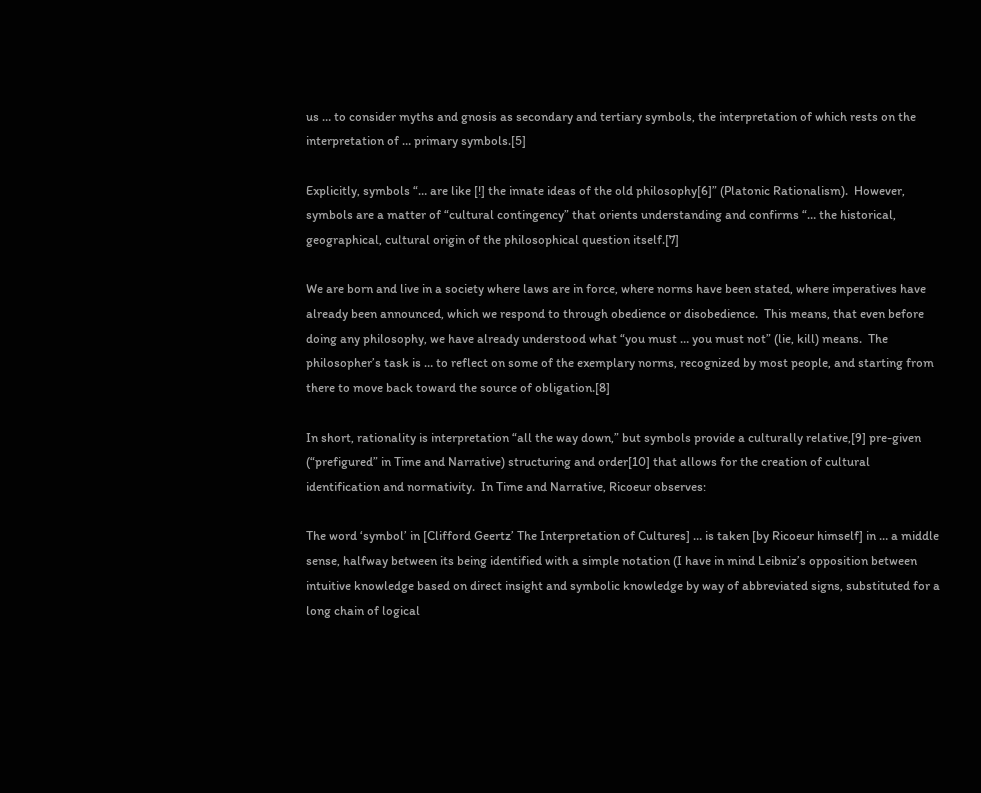us … to consider myths and gnosis as secondary and tertiary symbols, the interpretation of which rests on the interpretation of … primary symbols.[5]

Explicitly, symbols “… are like [!] the innate ideas of the old philosophy[6]” (Platonic Rationalism).  However, symbols are a matter of “cultural contingency” that orients understanding and confirms “… the historical, geographical, cultural origin of the philosophical question itself.[7]

We are born and live in a society where laws are in force, where norms have been stated, where imperatives have already been announced, which we respond to through obedience or disobedience.  This means, that even before doing any philosophy, we have already understood what “you must … you must not” (lie, kill) means.  The philosopher’s task is … to reflect on some of the exemplary norms, recognized by most people, and starting from there to move back toward the source of obligation.[8]

In short, rationality is interpretation “all the way down,” but symbols provide a culturally relative,[9] pre-given (“prefigured” in Time and Narrative) structuring and order[10] that allows for the creation of cultural identification and normativity.  In Time and Narrative, Ricoeur observes:

The word ‘symbol’ in [Clifford Geertz’ The Interpretation of Cultures] … is taken [by Ricoeur himself] in … a middle sense, halfway between its being identified with a simple notation (I have in mind Leibniz’s opposition between intuitive knowledge based on direct insight and symbolic knowledge by way of abbreviated signs, substituted for a long chain of logical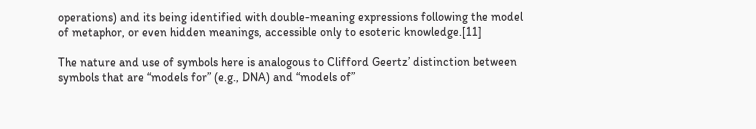operations) and its being identified with double-meaning expressions following the model of metaphor, or even hidden meanings, accessible only to esoteric knowledge.[11]

The nature and use of symbols here is analogous to Clifford Geertz’ distinction between symbols that are “models for” (e.g., DNA) and “models of”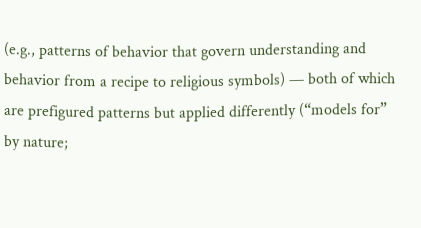(e.g., patterns of behavior that govern understanding and behavior from a recipe to religious symbols) — both of which are prefigured patterns but applied differently (“models for” by nature;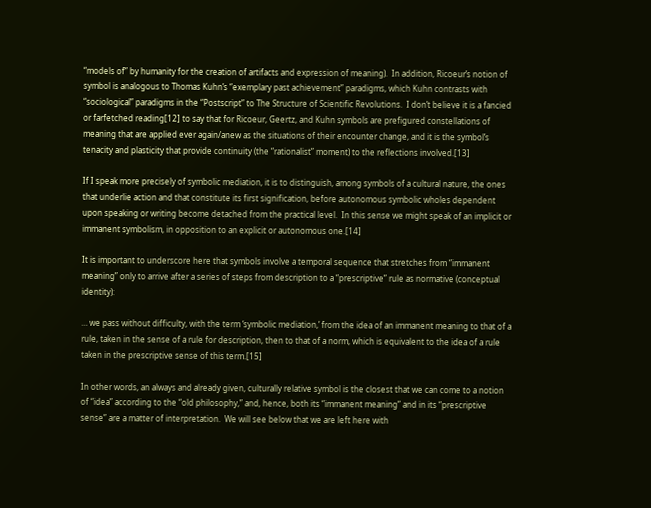“models of” by humanity for the creation of artifacts and expression of meaning).  In addition, Ricoeur’s notion of symbol is analogous to Thomas Kuhn’s “exemplary past achievement” paradigms, which Kuhn contrasts with “sociological” paradigms in the “Postscript” to The Structure of Scientific Revolutions.  I don’t believe it is a fancied or farfetched reading[12] to say that for Ricoeur, Geertz, and Kuhn symbols are prefigured constellations of meaning that are applied ever again/anew as the situations of their encounter change, and it is the symbol’s tenacity and plasticity that provide continuity (the “rationalist” moment) to the reflections involved.[13]

If I speak more precisely of symbolic mediation, it is to distinguish, among symbols of a cultural nature, the ones that underlie action and that constitute its first signification, before autonomous symbolic wholes dependent upon speaking or writing become detached from the practical level.  In this sense we might speak of an implicit or immanent symbolism, in opposition to an explicit or autonomous one.[14]

It is important to underscore here that symbols involve a temporal sequence that stretches from “immanent meaning” only to arrive after a series of steps from description to a “prescriptive” rule as normative (conceptual identity):

… we pass without difficulty, with the term ‘symbolic mediation,’ from the idea of an immanent meaning to that of a rule, taken in the sense of a rule for description, then to that of a norm, which is equivalent to the idea of a rule taken in the prescriptive sense of this term.[15]

In other words, an always and already given, culturally relative symbol is the closest that we can come to a notion of “idea” according to the “old philosophy,” and, hence, both its “immanent meaning” and in its “prescriptive sense” are a matter of interpretation.  We will see below that we are left here with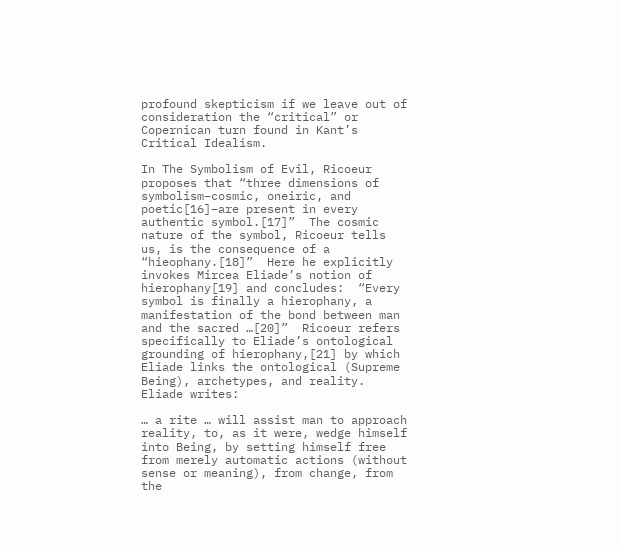profound skepticism if we leave out of consideration the “critical” or Copernican turn found in Kant’s Critical Idealism.

In The Symbolism of Evil, Ricoeur proposes that “three dimensions of symbolism–cosmic, oneiric, and poetic[16]–are present in every authentic symbol.[17]”  The cosmic nature of the symbol, Ricoeur tells us, is the consequence of a “hieophany.[18]”  Here he explicitly invokes Mircea Eliade’s notion of hierophany[19] and concludes:  “Every symbol is finally a hierophany, a manifestation of the bond between man and the sacred …[20]”  Ricoeur refers specifically to Eliade’s ontological grounding of hierophany,[21] by which Eliade links the ontological (Supreme Being), archetypes, and reality.  Eliade writes:

… a rite … will assist man to approach reality, to, as it were, wedge himself into Being, by setting himself free from merely automatic actions (without sense or meaning), from change, from the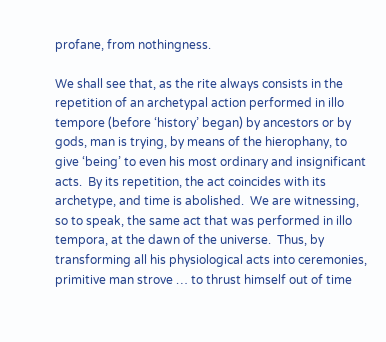profane, from nothingness.

We shall see that, as the rite always consists in the repetition of an archetypal action performed in illo tempore (before ‘history’ began) by ancestors or by gods, man is trying, by means of the hierophany, to give ‘being’ to even his most ordinary and insignificant acts.  By its repetition, the act coincides with its archetype, and time is abolished.  We are witnessing, so to speak, the same act that was performed in illo tempora, at the dawn of the universe.  Thus, by transforming all his physiological acts into ceremonies, primitive man strove … to thrust himself out of time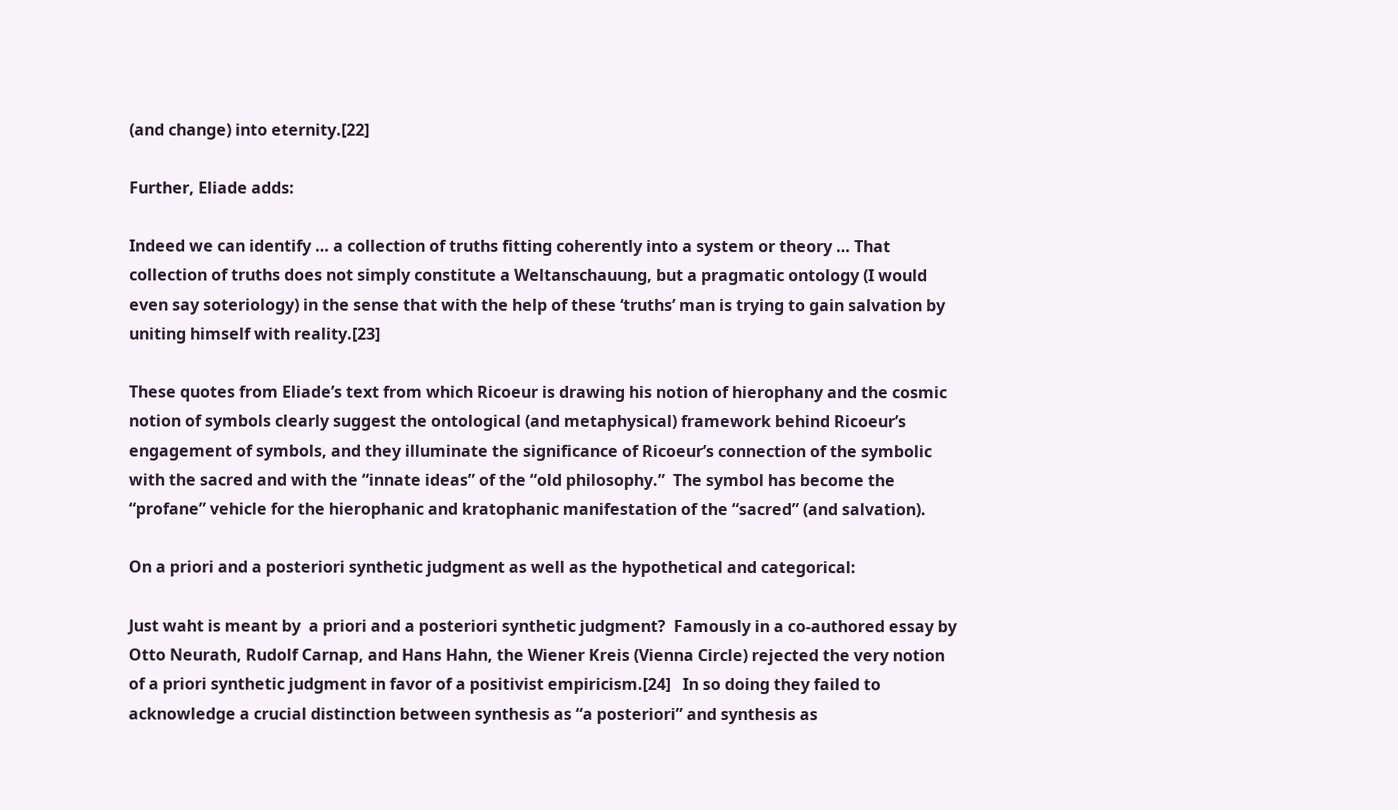(and change) into eternity.[22]

Further, Eliade adds:

Indeed we can identify … a collection of truths fitting coherently into a system or theory … That collection of truths does not simply constitute a Weltanschauung, but a pragmatic ontology (I would even say soteriology) in the sense that with the help of these ‘truths’ man is trying to gain salvation by uniting himself with reality.[23]

These quotes from Eliade’s text from which Ricoeur is drawing his notion of hierophany and the cosmic notion of symbols clearly suggest the ontological (and metaphysical) framework behind Ricoeur’s engagement of symbols, and they illuminate the significance of Ricoeur’s connection of the symbolic with the sacred and with the “innate ideas” of the “old philosophy.”  The symbol has become the “profane” vehicle for the hierophanic and kratophanic manifestation of the “sacred” (and salvation).

On a priori and a posteriori synthetic judgment as well as the hypothetical and categorical:

Just waht is meant by  a priori and a posteriori synthetic judgment?  Famously in a co-authored essay by Otto Neurath, Rudolf Carnap, and Hans Hahn, the Wiener Kreis (Vienna Circle) rejected the very notion of a priori synthetic judgment in favor of a positivist empiricism.[24]   In so doing they failed to acknowledge a crucial distinction between synthesis as “a posteriori” and synthesis as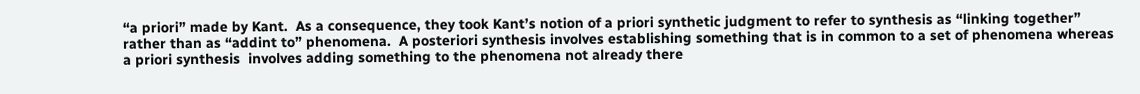“a priori” made by Kant.  As a consequence, they took Kant’s notion of a priori synthetic judgment to refer to synthesis as “linking together” rather than as “addint to” phenomena.  A posteriori synthesis involves establishing something that is in common to a set of phenomena whereas a priori synthesis  involves adding something to the phenomena not already there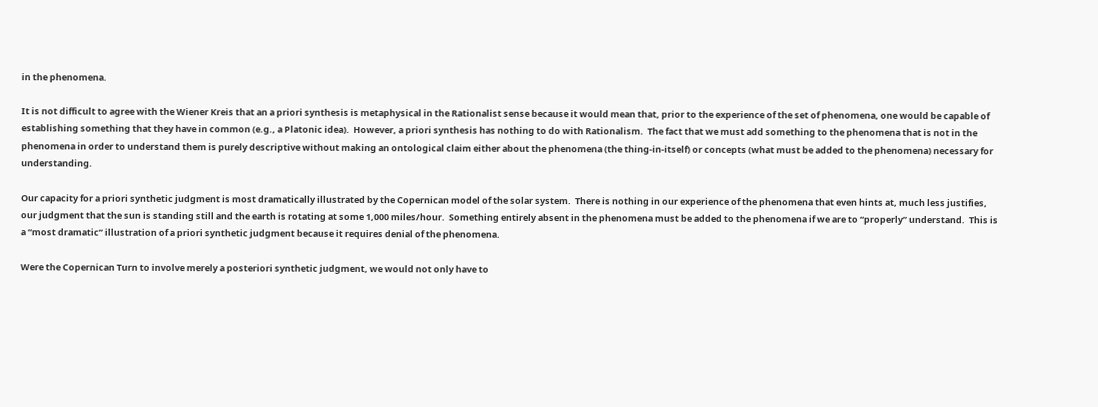in the phenomena.

It is not difficult to agree with the Wiener Kreis that an a priori synthesis is metaphysical in the Rationalist sense because it would mean that, prior to the experience of the set of phenomena, one would be capable of establishing something that they have in common (e.g., a Platonic idea).  However, a priori synthesis has nothing to do with Rationalism.  The fact that we must add something to the phenomena that is not in the phenomena in order to understand them is purely descriptive without making an ontological claim either about the phenomena (the thing-in-itself) or concepts (what must be added to the phenomena) necessary for understanding.

Our capacity for a priori synthetic judgment is most dramatically illustrated by the Copernican model of the solar system.  There is nothing in our experience of the phenomena that even hints at, much less justifies, our judgment that the sun is standing still and the earth is rotating at some 1,000 miles/hour.  Something entirely absent in the phenomena must be added to the phenomena if we are to “properly” understand.  This is a “most dramatic” illustration of a priori synthetic judgment because it requires denial of the phenomena.

Were the Copernican Turn to involve merely a posteriori synthetic judgment, we would not only have to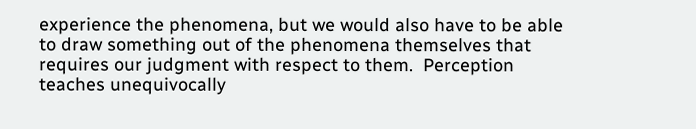experience the phenomena, but we would also have to be able to draw something out of the phenomena themselves that requires our judgment with respect to them.  Perception teaches unequivocally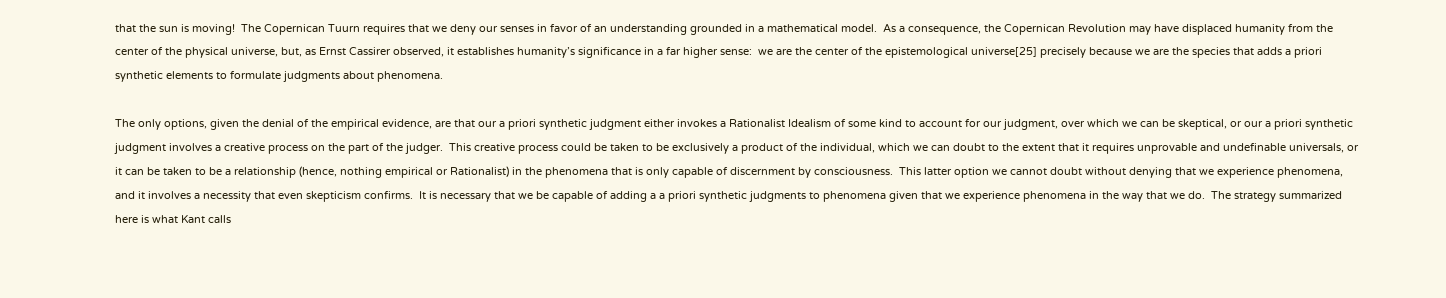that the sun is moving!  The Copernican Tuurn requires that we deny our senses in favor of an understanding grounded in a mathematical model.  As a consequence, the Copernican Revolution may have displaced humanity from the center of the physical universe, but, as Ernst Cassirer observed, it establishes humanity’s significance in a far higher sense:  we are the center of the epistemological universe[25] precisely because we are the species that adds a priori synthetic elements to formulate judgments about phenomena.

The only options, given the denial of the empirical evidence, are that our a priori synthetic judgment either invokes a Rationalist Idealism of some kind to account for our judgment, over which we can be skeptical, or our a priori synthetic judgment involves a creative process on the part of the judger.  This creative process could be taken to be exclusively a product of the individual, which we can doubt to the extent that it requires unprovable and undefinable universals, or it can be taken to be a relationship (hence, nothing empirical or Rationalist) in the phenomena that is only capable of discernment by consciousness.  This latter option we cannot doubt without denying that we experience phenomena, and it involves a necessity that even skepticism confirms.  It is necessary that we be capable of adding a a priori synthetic judgments to phenomena given that we experience phenomena in the way that we do.  The strategy summarized here is what Kant calls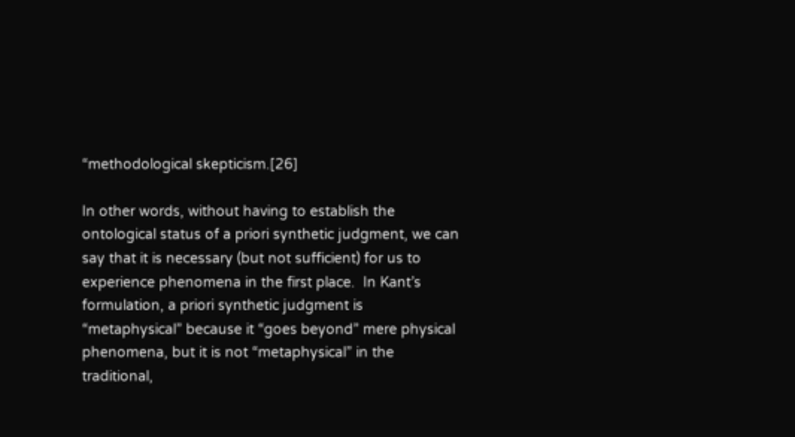“methodological skepticism.[26]

In other words, without having to establish the ontological status of a priori synthetic judgment, we can say that it is necessary (but not sufficient) for us to experience phenomena in the first place.  In Kant’s formulation, a priori synthetic judgment is “metaphysical” because it “goes beyond” mere physical phenomena, but it is not “metaphysical” in the traditional,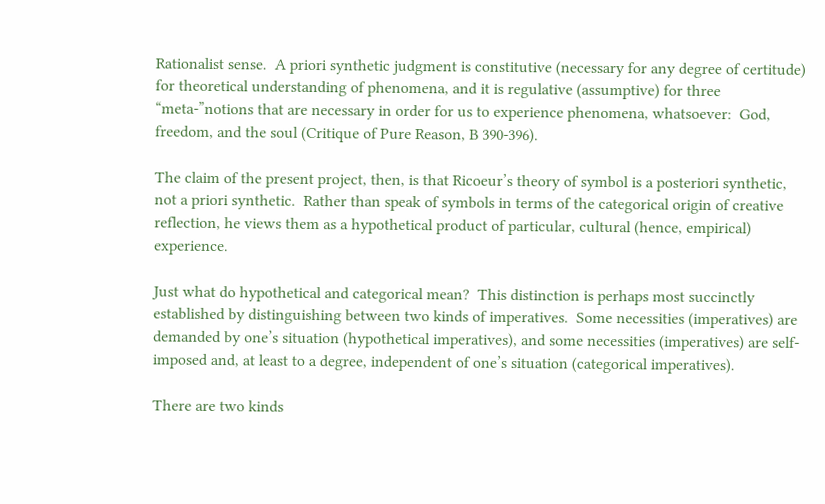Rationalist sense.  A priori synthetic judgment is constitutive (necessary for any degree of certitude) for theoretical understanding of phenomena, and it is regulative (assumptive) for three “meta-”notions that are necessary in order for us to experience phenomena, whatsoever:  God, freedom, and the soul (Critique of Pure Reason, B 390-396).

The claim of the present project, then, is that Ricoeur’s theory of symbol is a posteriori synthetic, not a priori synthetic.  Rather than speak of symbols in terms of the categorical origin of creative reflection, he views them as a hypothetical product of particular, cultural (hence, empirical) experience.

Just what do hypothetical and categorical mean?  This distinction is perhaps most succinctly established by distinguishing between two kinds of imperatives.  Some necessities (imperatives) are demanded by one’s situation (hypothetical imperatives), and some necessities (imperatives) are self-imposed and, at least to a degree, independent of one’s situation (categorical imperatives).

There are two kinds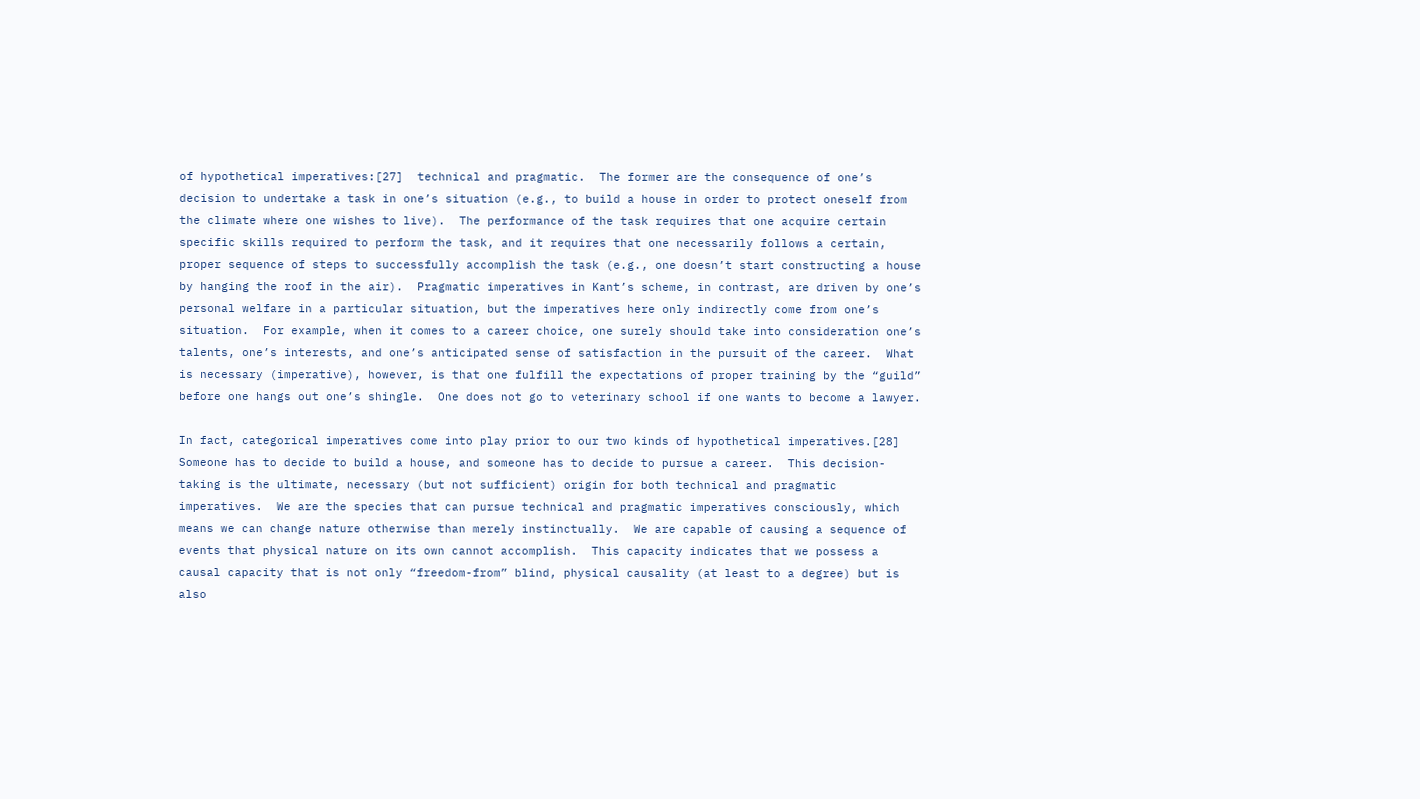of hypothetical imperatives:[27]  technical and pragmatic.  The former are the consequence of one’s decision to undertake a task in one’s situation (e.g., to build a house in order to protect oneself from the climate where one wishes to live).  The performance of the task requires that one acquire certain specific skills required to perform the task, and it requires that one necessarily follows a certain, proper sequence of steps to successfully accomplish the task (e.g., one doesn’t start constructing a house by hanging the roof in the air).  Pragmatic imperatives in Kant’s scheme, in contrast, are driven by one’s personal welfare in a particular situation, but the imperatives here only indirectly come from one’s situation.  For example, when it comes to a career choice, one surely should take into consideration one’s talents, one’s interests, and one’s anticipated sense of satisfaction in the pursuit of the career.  What is necessary (imperative), however, is that one fulfill the expectations of proper training by the “guild” before one hangs out one’s shingle.  One does not go to veterinary school if one wants to become a lawyer.

In fact, categorical imperatives come into play prior to our two kinds of hypothetical imperatives.[28]  Someone has to decide to build a house, and someone has to decide to pursue a career.  This decision-taking is the ultimate, necessary (but not sufficient) origin for both technical and pragmatic imperatives.  We are the species that can pursue technical and pragmatic imperatives consciously, which means we can change nature otherwise than merely instinctually.  We are capable of causing a sequence of events that physical nature on its own cannot accomplish.  This capacity indicates that we possess a causal capacity that is not only “freedom-from” blind, physical causality (at least to a degree) but is also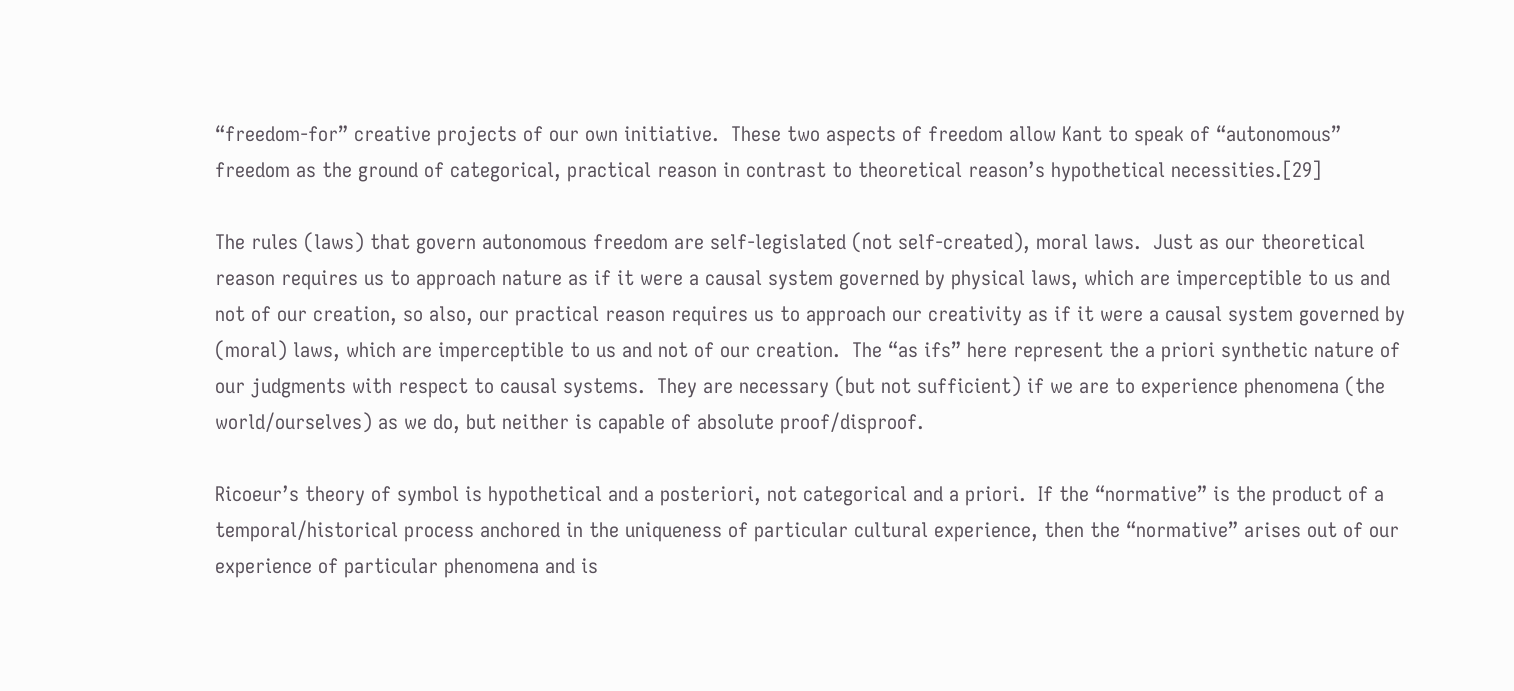“freedom-for” creative projects of our own initiative.  These two aspects of freedom allow Kant to speak of “autonomous” freedom as the ground of categorical, practical reason in contrast to theoretical reason’s hypothetical necessities.[29]

The rules (laws) that govern autonomous freedom are self-legislated (not self-created), moral laws.  Just as our theoretical reason requires us to approach nature as if it were a causal system governed by physical laws, which are imperceptible to us and not of our creation, so also, our practical reason requires us to approach our creativity as if it were a causal system governed by (moral) laws, which are imperceptible to us and not of our creation.  The “as ifs” here represent the a priori synthetic nature of our judgments with respect to causal systems.  They are necessary (but not sufficient) if we are to experience phenomena (the world/ourselves) as we do, but neither is capable of absolute proof/disproof.

Ricoeur’s theory of symbol is hypothetical and a posteriori, not categorical and a priori.  If the “normative” is the product of a temporal/historical process anchored in the uniqueness of particular cultural experience, then the “normative” arises out of our experience of particular phenomena and is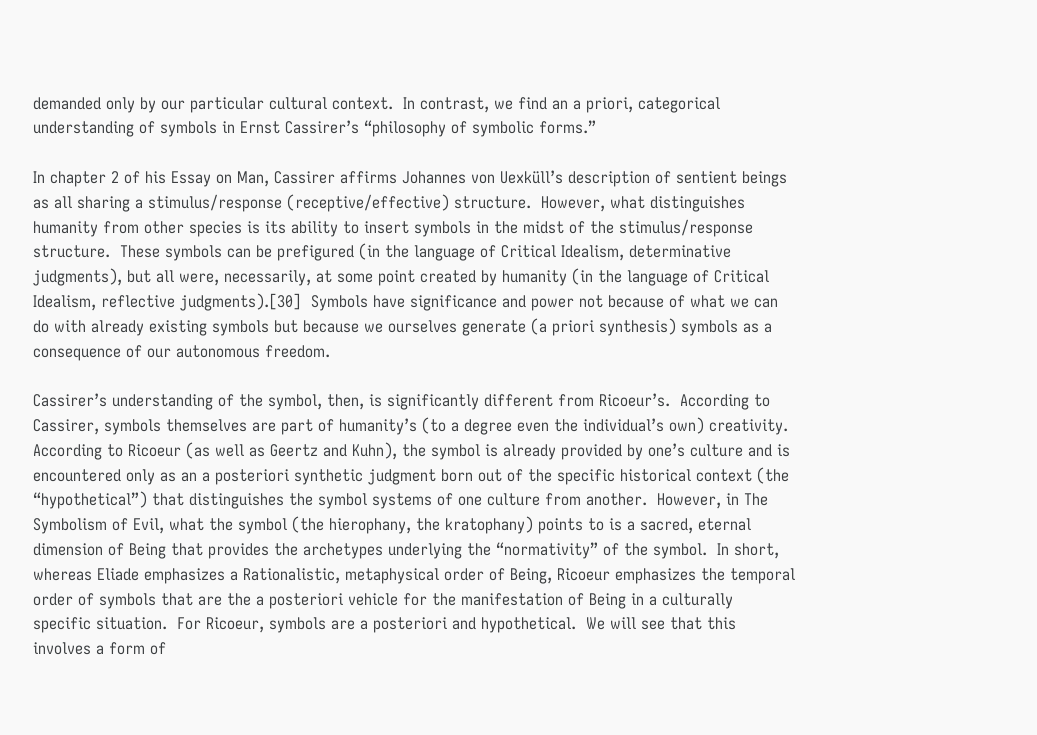demanded only by our particular cultural context.  In contrast, we find an a priori, categorical understanding of symbols in Ernst Cassirer’s “philosophy of symbolic forms.”

In chapter 2 of his Essay on Man, Cassirer affirms Johannes von Uexküll’s description of sentient beings as all sharing a stimulus/response (receptive/effective) structure.  However, what distinguishes humanity from other species is its ability to insert symbols in the midst of the stimulus/response structure.  These symbols can be prefigured (in the language of Critical Idealism, determinative judgments), but all were, necessarily, at some point created by humanity (in the language of Critical Idealism, reflective judgments).[30]  Symbols have significance and power not because of what we can do with already existing symbols but because we ourselves generate (a priori synthesis) symbols as a consequence of our autonomous freedom.

Cassirer’s understanding of the symbol, then, is significantly different from Ricoeur’s.  According to Cassirer, symbols themselves are part of humanity’s (to a degree even the individual’s own) creativity.  According to Ricoeur (as well as Geertz and Kuhn), the symbol is already provided by one’s culture and is encountered only as an a posteriori synthetic judgment born out of the specific historical context (the “hypothetical”) that distinguishes the symbol systems of one culture from another.  However, in The Symbolism of Evil, what the symbol (the hierophany, the kratophany) points to is a sacred, eternal dimension of Being that provides the archetypes underlying the “normativity” of the symbol.  In short, whereas Eliade emphasizes a Rationalistic, metaphysical order of Being, Ricoeur emphasizes the temporal order of symbols that are the a posteriori vehicle for the manifestation of Being in a culturally specific situation.  For Ricoeur, symbols are a posteriori and hypothetical.  We will see that this involves a form of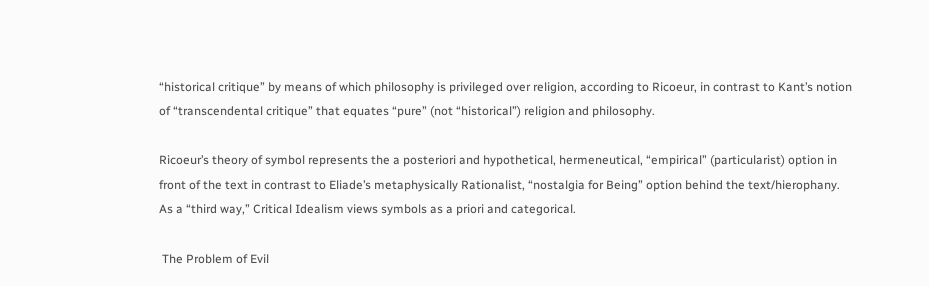“historical critique” by means of which philosophy is privileged over religion, according to Ricoeur, in contrast to Kant’s notion of “transcendental critique” that equates “pure” (not “historical”) religion and philosophy.

Ricoeur’s theory of symbol represents the a posteriori and hypothetical, hermeneutical, “empirical” (particularist) option in front of the text in contrast to Eliade’s metaphysically Rationalist, “nostalgia for Being” option behind the text/hierophany.  As a “third way,” Critical Idealism views symbols as a priori and categorical.

 The Problem of Evil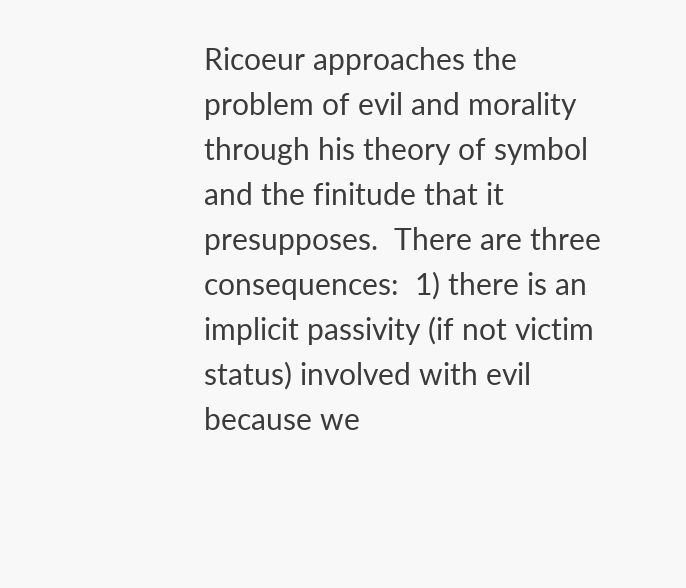Ricoeur approaches the problem of evil and morality through his theory of symbol and the finitude that it presupposes.  There are three consequences:  1) there is an implicit passivity (if not victim status) involved with evil because we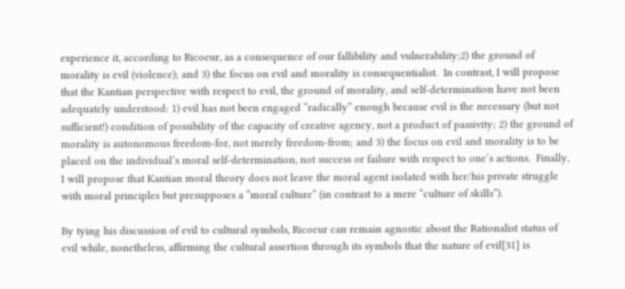experience it, according to Ricoeur, as a consequence of our fallibility and vulnerability;2) the ground of morality is evil (violence); and 3) the focus on evil and morality is consequentialist.  In contrast, I will propose that the Kantian perspective with respect to evil, the ground of morality, and self-determination have not been adequately understood: 1) evil has not been engaged “radically” enough because evil is the necessary (but not sufficient!) condition of possibility of the capacity of creative agency, not a product of passivity; 2) the ground of morality is autonomous freedom-for, not merely freedom-from; and 3) the focus on evil and morality is to be placed on the individual’s moral self-determination, not success or failure with respect to one’s actions.  Finally, I will propose that Kantian moral theory does not leave the moral agent isolated with her/his private struggle with moral principles but presupposes a “moral culture” (in contrast to a mere “culture of skills”).

By tying his discussion of evil to cultural symbols, Ricoeur can remain agnostic about the Rationalist status of evil while, nonetheless, affirming the cultural assertion through its symbols that the nature of evil[31] is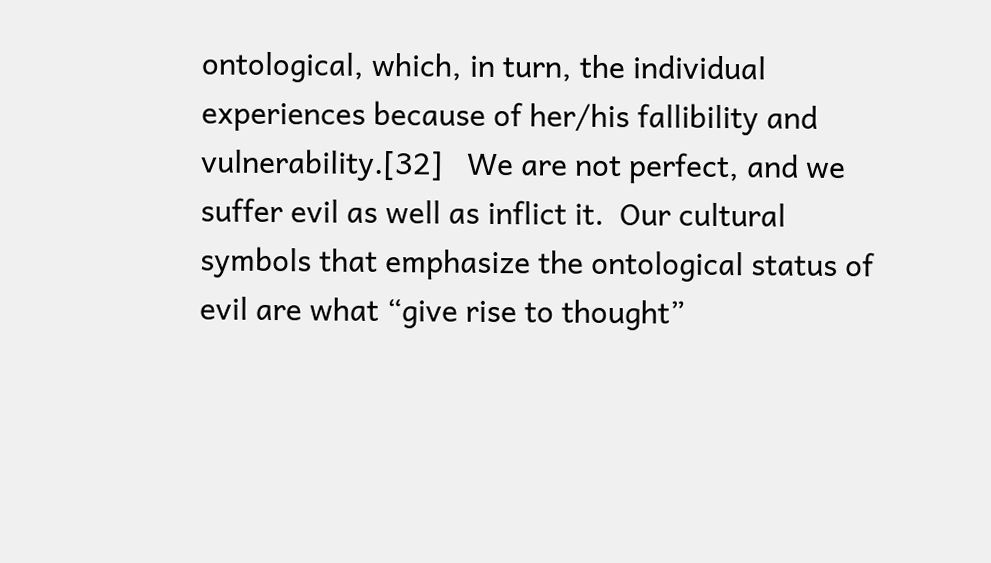ontological, which, in turn, the individual experiences because of her/his fallibility and vulnerability.[32]   We are not perfect, and we suffer evil as well as inflict it.  Our cultural symbols that emphasize the ontological status of evil are what “give rise to thought”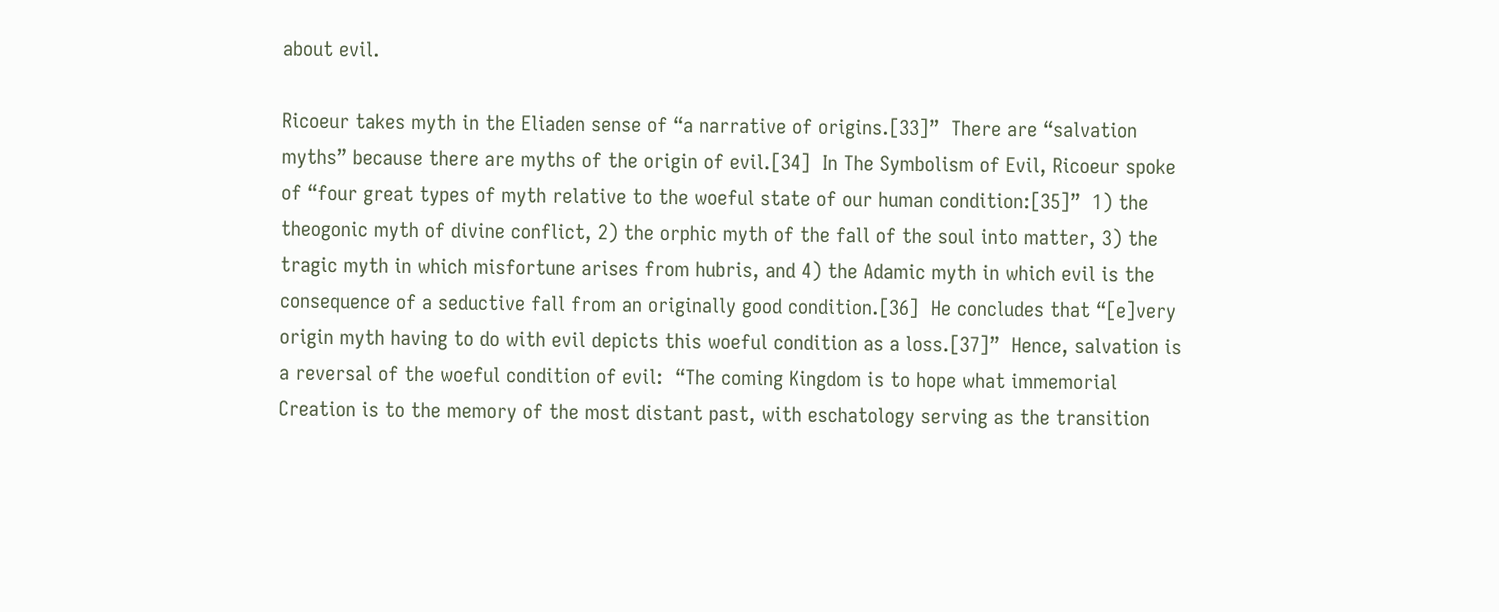about evil.

Ricoeur takes myth in the Eliaden sense of “a narrative of origins.[33]”  There are “salvation myths” because there are myths of the origin of evil.[34]  In The Symbolism of Evil, Ricoeur spoke of “four great types of myth relative to the woeful state of our human condition:[35]”  1) the theogonic myth of divine conflict, 2) the orphic myth of the fall of the soul into matter, 3) the tragic myth in which misfortune arises from hubris, and 4) the Adamic myth in which evil is the consequence of a seductive fall from an originally good condition.[36]  He concludes that “[e]very origin myth having to do with evil depicts this woeful condition as a loss.[37]”  Hence, salvation is a reversal of the woeful condition of evil:  “The coming Kingdom is to hope what immemorial Creation is to the memory of the most distant past, with eschatology serving as the transition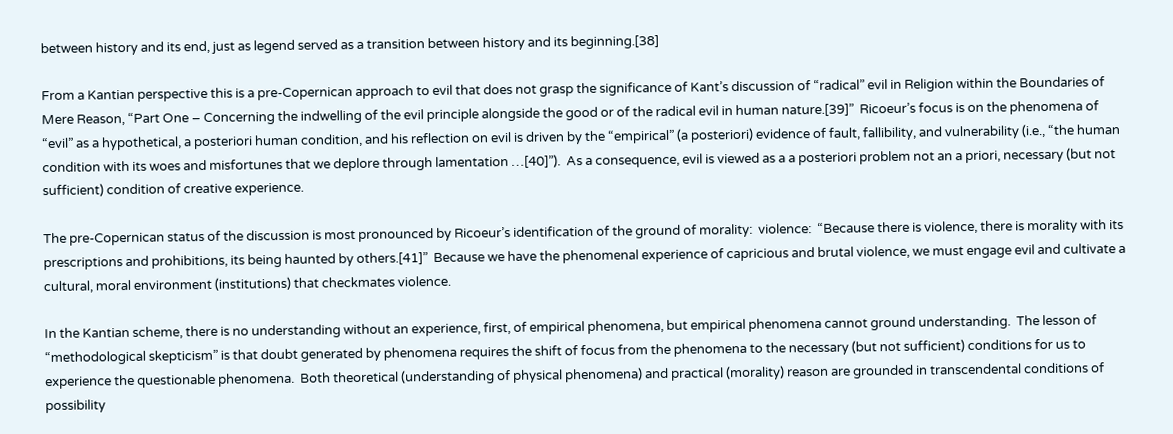between history and its end, just as legend served as a transition between history and its beginning.[38]

From a Kantian perspective this is a pre-Copernican approach to evil that does not grasp the significance of Kant’s discussion of “radical” evil in Religion within the Boundaries of Mere Reason, “Part One – Concerning the indwelling of the evil principle alongside the good or of the radical evil in human nature.[39]”  Ricoeur’s focus is on the phenomena of “evil” as a hypothetical, a posteriori human condition, and his reflection on evil is driven by the “empirical” (a posteriori) evidence of fault, fallibility, and vulnerability (i.e., “the human condition with its woes and misfortunes that we deplore through lamentation …[40]”).  As a consequence, evil is viewed as a a posteriori problem not an a priori, necessary (but not sufficient) condition of creative experience.

The pre-Copernican status of the discussion is most pronounced by Ricoeur’s identification of the ground of morality:  violence:  “Because there is violence, there is morality with its prescriptions and prohibitions, its being haunted by others.[41]”  Because we have the phenomenal experience of capricious and brutal violence, we must engage evil and cultivate a cultural, moral environment (institutions) that checkmates violence.

In the Kantian scheme, there is no understanding without an experience, first, of empirical phenomena, but empirical phenomena cannot ground understanding.  The lesson of “methodological skepticism” is that doubt generated by phenomena requires the shift of focus from the phenomena to the necessary (but not sufficient) conditions for us to experience the questionable phenomena.  Both theoretical (understanding of physical phenomena) and practical (morality) reason are grounded in transcendental conditions of possibility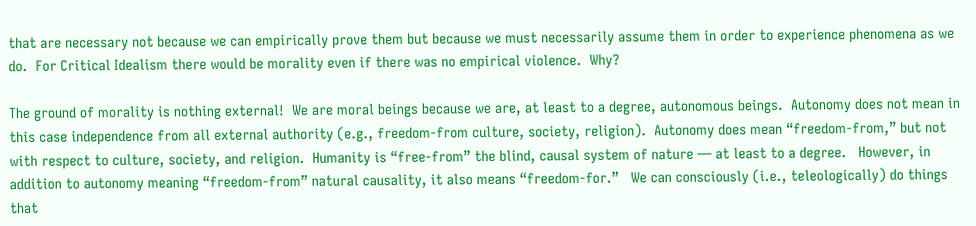that are necessary not because we can empirically prove them but because we must necessarily assume them in order to experience phenomena as we do.  For Critical Idealism there would be morality even if there was no empirical violence.  Why?

The ground of morality is nothing external!  We are moral beings because we are, at least to a degree, autonomous beings.  Autonomy does not mean in this case independence from all external authority (e.g., freedom-from culture, society, religion).  Autonomy does mean “freedom-from,” but not with respect to culture, society, and religion.  Humanity is “free-from” the blind, causal system of nature — at least to a degree.   However, in addition to autonomy meaning “freedom-from” natural causality, it also means “freedom-for.”   We can consciously (i.e., teleologically) do things that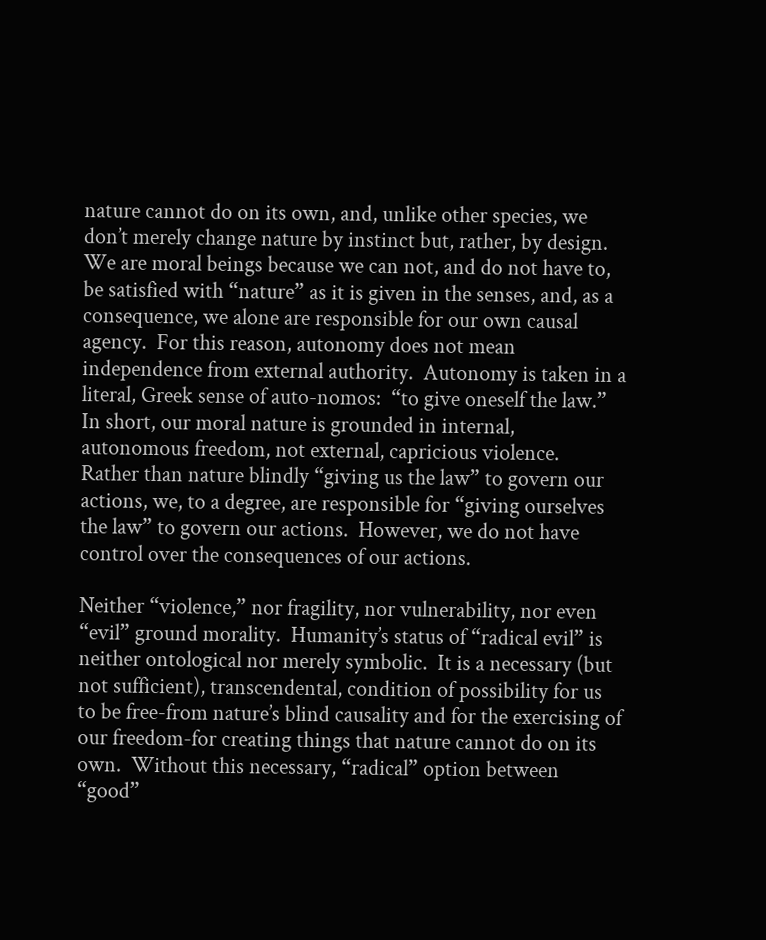nature cannot do on its own, and, unlike other species, we don’t merely change nature by instinct but, rather, by design.  We are moral beings because we can not, and do not have to, be satisfied with “nature” as it is given in the senses, and, as a consequence, we alone are responsible for our own causal agency.  For this reason, autonomy does not mean independence from external authority.  Autonomy is taken in a literal, Greek sense of auto-nomos:  “to give oneself the law.”  In short, our moral nature is grounded in internal, autonomous freedom, not external, capricious violence.  Rather than nature blindly “giving us the law” to govern our actions, we, to a degree, are responsible for “giving ourselves the law” to govern our actions.  However, we do not have control over the consequences of our actions.

Neither “violence,” nor fragility, nor vulnerability, nor even “evil” ground morality.  Humanity’s status of “radical evil” is neither ontological nor merely symbolic.  It is a necessary (but not sufficient), transcendental, condition of possibility for us to be free-from nature’s blind causality and for the exercising of our freedom-for creating things that nature cannot do on its own.  Without this necessary, “radical” option between “good”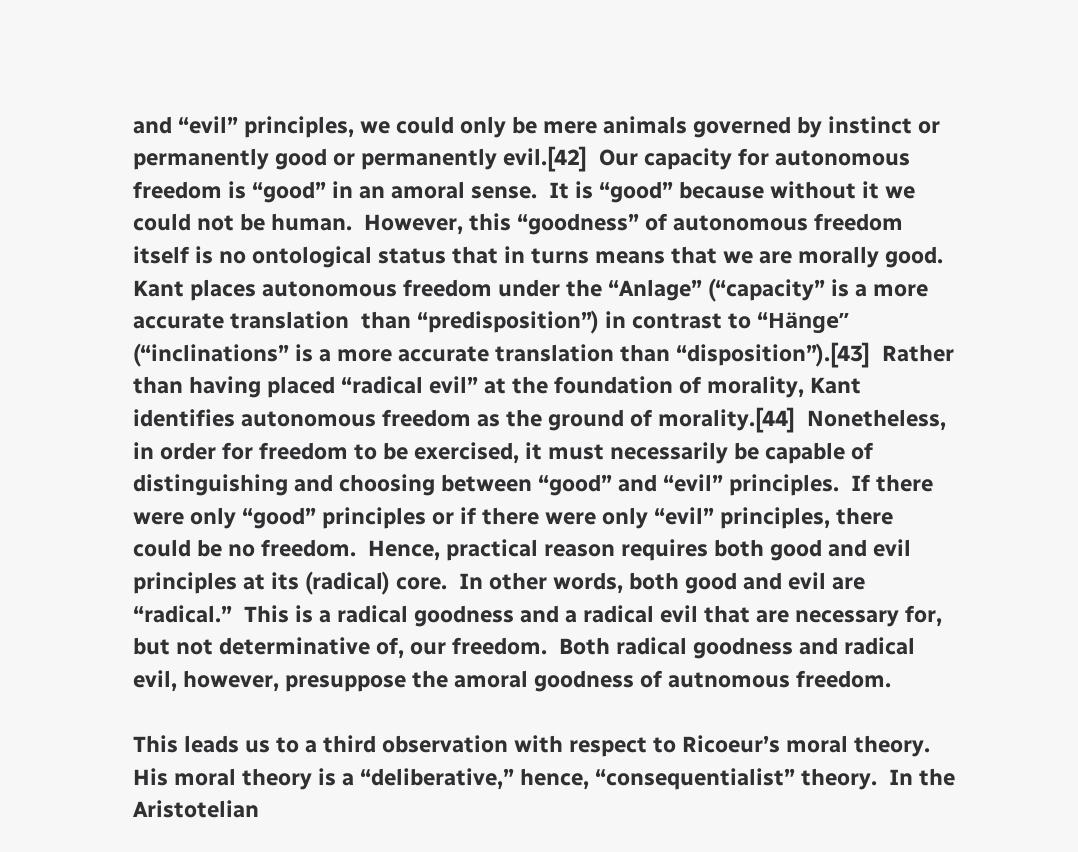and “evil” principles, we could only be mere animals governed by instinct or permanently good or permanently evil.[42]  Our capacity for autonomous freedom is “good” in an amoral sense.  It is “good” because without it we could not be human.  However, this “goodness” of autonomous freedom itself is no ontological status that in turns means that we are morally good.  Kant places autonomous freedom under the “Anlage” (“capacity” is a more accurate translation  than “predisposition”) in contrast to “Hänge” (“inclinations” is a more accurate translation than “disposition”).[43]  Rather than having placed “radical evil” at the foundation of morality, Kant identifies autonomous freedom as the ground of morality.[44]  Nonetheless, in order for freedom to be exercised, it must necessarily be capable of distinguishing and choosing between “good” and “evil” principles.  If there were only “good” principles or if there were only “evil” principles, there could be no freedom.  Hence, practical reason requires both good and evil principles at its (radical) core.  In other words, both good and evil are “radical.”  This is a radical goodness and a radical evil that are necessary for, but not determinative of, our freedom.  Both radical goodness and radical evil, however, presuppose the amoral goodness of autnomous freedom.

This leads us to a third observation with respect to Ricoeur’s moral theory.  His moral theory is a “deliberative,” hence, “consequentialist” theory.  In the Aristotelian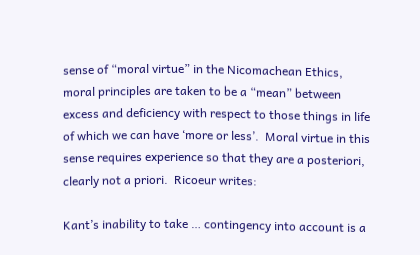sense of “moral virtue” in the Nicomachean Ethics, moral principles are taken to be a “mean” between excess and deficiency with respect to those things in life of which we can have ‘more or less’.  Moral virtue in this sense requires experience so that they are a posteriori, clearly not a priori.  Ricoeur writes:

Kant’s inability to take … contingency into account is a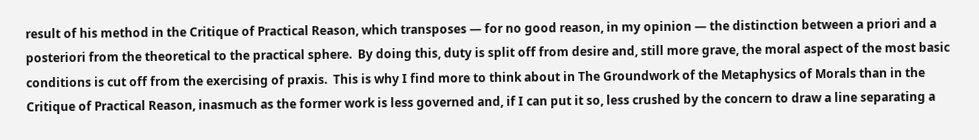result of his method in the Critique of Practical Reason, which transposes — for no good reason, in my opinion — the distinction between a priori and a posteriori from the theoretical to the practical sphere.  By doing this, duty is split off from desire and, still more grave, the moral aspect of the most basic conditions is cut off from the exercising of praxis.  This is why I find more to think about in The Groundwork of the Metaphysics of Morals than in the Critique of Practical Reason, inasmuch as the former work is less governed and, if I can put it so, less crushed by the concern to draw a line separating a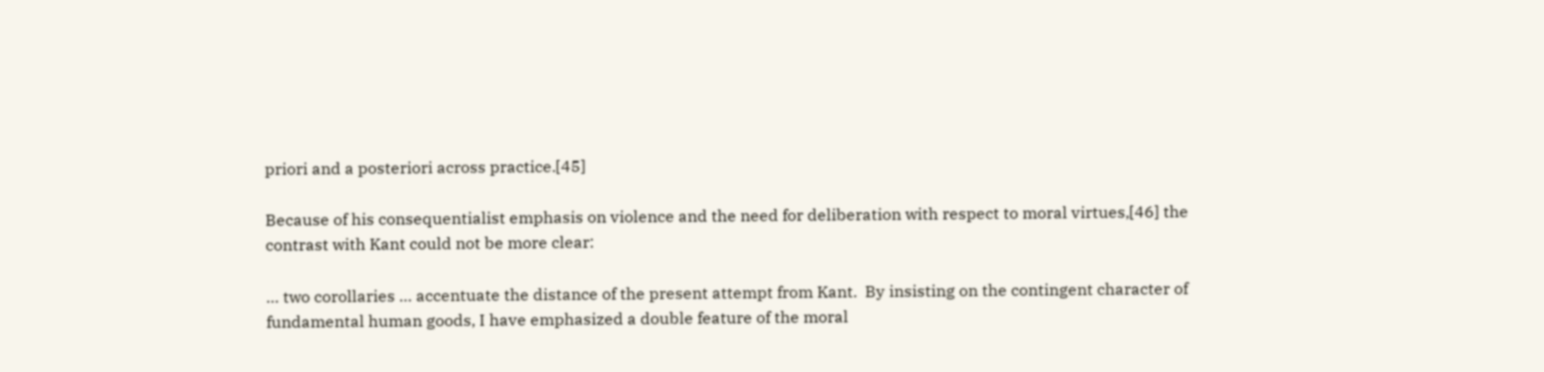priori and a posteriori across practice.[45]

Because of his consequentialist emphasis on violence and the need for deliberation with respect to moral virtues,[46] the contrast with Kant could not be more clear:

… two corollaries … accentuate the distance of the present attempt from Kant.  By insisting on the contingent character of fundamental human goods, I have emphasized a double feature of the moral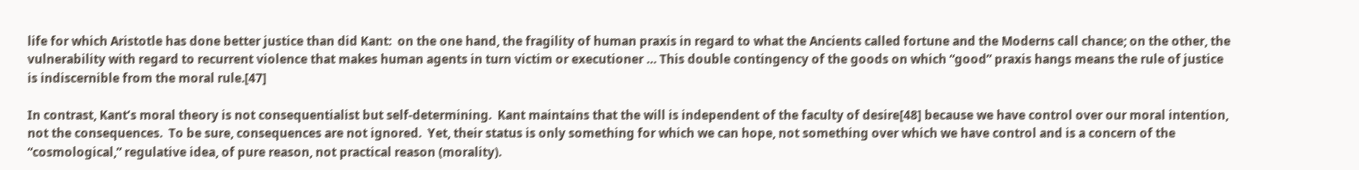life for which Aristotle has done better justice than did Kant:  on the one hand, the fragility of human praxis in regard to what the Ancients called fortune and the Moderns call chance; on the other, the vulnerability with regard to recurrent violence that makes human agents in turn victim or executioner … This double contingency of the goods on which “good” praxis hangs means the rule of justice is indiscernible from the moral rule.[47]

In contrast, Kant’s moral theory is not consequentialist but self-determining.  Kant maintains that the will is independent of the faculty of desire[48] because we have control over our moral intention, not the consequences.  To be sure, consequences are not ignored.  Yet, their status is only something for which we can hope, not something over which we have control and is a concern of the “cosmological,” regulative idea, of pure reason, not practical reason (morality).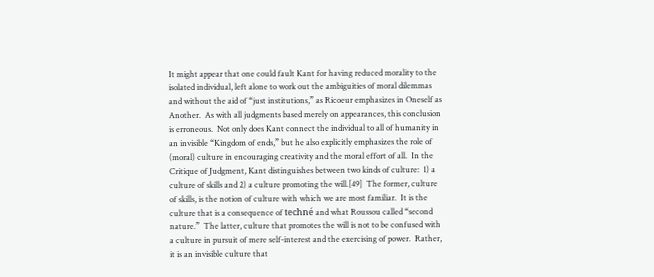It might appear that one could fault Kant for having reduced morality to the isolated individual, left alone to work out the ambiguities of moral dilemmas and without the aid of “just institutions,” as Ricoeur emphasizes in Oneself as Another.  As with all judgments based merely on appearances, this conclusion is erroneous.  Not only does Kant connect the individual to all of humanity in an invisible “Kingdom of ends,” but he also explicitly emphasizes the role of (moral) culture in encouraging creativity and the moral effort of all.  In the Critique of Judgment, Kant distinguishes between two kinds of culture:  1) a culture of skills and 2) a culture promoting the will.[49]  The former, culture of skills, is the notion of culture with which we are most familiar.  It is the culture that is a consequence of techné and what Roussou called “second nature.”  The latter, culture that promotes the will is not to be confused with a culture in pursuit of mere self-interest and the exercising of power.  Rather, it is an invisible culture that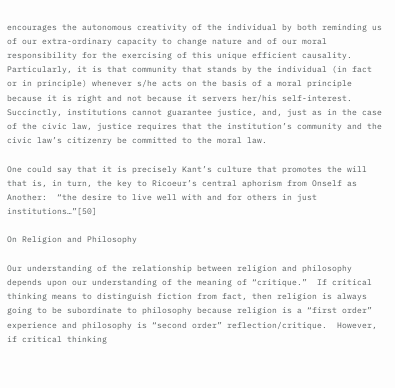encourages the autonomous creativity of the individual by both reminding us of our extra-ordinary capacity to change nature and of our moral responsibility for the exercising of this unique efficient causality.  Particularly, it is that community that stands by the individual (in fact or in principle) whenever s/he acts on the basis of a moral principle because it is right and not because it servers her/his self-interest.  Succinctly, institutions cannot guarantee justice, and, just as in the case of the civic law, justice requires that the institution’s community and the civic law’s citizenry be committed to the moral law.

One could say that it is precisely Kant’s culture that promotes the will that is, in turn, the key to Ricoeur’s central aphorism from Onself as Another:  “the desire to live well with and for others in just institutions…”[50]

On Religion and Philosophy

Our understanding of the relationship between religion and philosophy depends upon our understanding of the meaning of “critique.”  If critical thinking means to distinguish fiction from fact, then religion is always going to be subordinate to philosophy because religion is a “first order” experience and philosophy is “second order” reflection/critique.  However, if critical thinking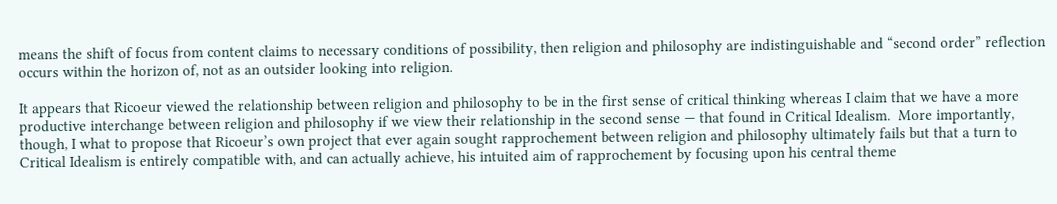means the shift of focus from content claims to necessary conditions of possibility, then religion and philosophy are indistinguishable and “second order” reflection occurs within the horizon of, not as an outsider looking into religion.

It appears that Ricoeur viewed the relationship between religion and philosophy to be in the first sense of critical thinking whereas I claim that we have a more productive interchange between religion and philosophy if we view their relationship in the second sense — that found in Critical Idealism.  More importantly, though, I what to propose that Ricoeur’s own project that ever again sought rapprochement between religion and philosophy ultimately fails but that a turn to Critical Idealism is entirely compatible with, and can actually achieve, his intuited aim of rapprochement by focusing upon his central theme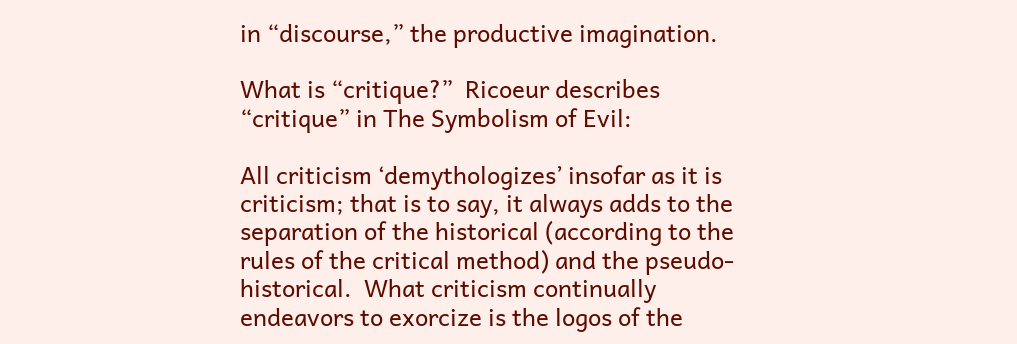in “discourse,” the productive imagination.

What is “critique?”  Ricoeur describes “critique” in The Symbolism of Evil:

All criticism ‘demythologizes’ insofar as it is criticism; that is to say, it always adds to the separation of the historical (according to the rules of the critical method) and the pseudo-historical.  What criticism continually endeavors to exorcize is the logos of the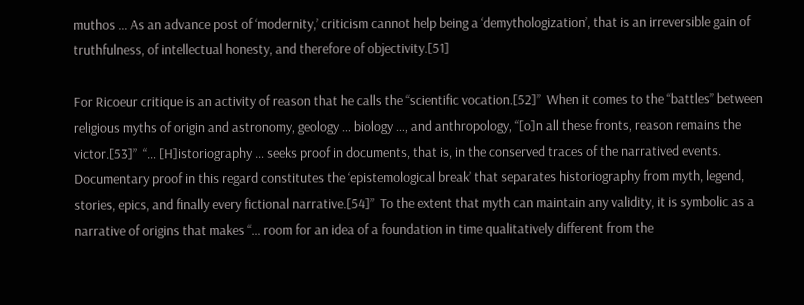muthos … As an advance post of ‘modernity,’ criticism cannot help being a ‘demythologization’, that is an irreversible gain of truthfulness, of intellectual honesty, and therefore of objectivity.[51]

For Ricoeur critique is an activity of reason that he calls the “scientific vocation.[52]”  When it comes to the “battles” between religious myths of origin and astronomy, geology … biology …, and anthropology, “[o]n all these fronts, reason remains the victor.[53]”  “… [H]istoriography … seeks proof in documents, that is, in the conserved traces of the narratived events.  Documentary proof in this regard constitutes the ‘epistemological break’ that separates historiography from myth, legend, stories, epics, and finally every fictional narrative.[54]”  To the extent that myth can maintain any validity, it is symbolic as a narrative of origins that makes “… room for an idea of a foundation in time qualitatively different from the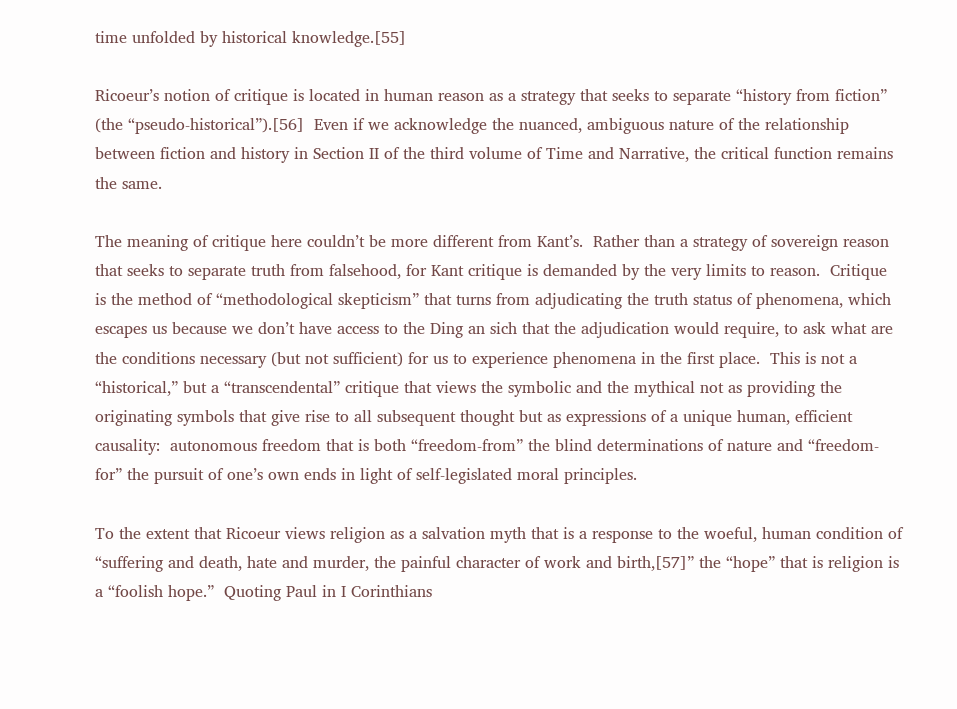time unfolded by historical knowledge.[55]

Ricoeur’s notion of critique is located in human reason as a strategy that seeks to separate “history from fiction” (the “pseudo-historical”).[56]  Even if we acknowledge the nuanced, ambiguous nature of the relationship between fiction and history in Section II of the third volume of Time and Narrative, the critical function remains the same.

The meaning of critique here couldn’t be more different from Kant’s.  Rather than a strategy of sovereign reason that seeks to separate truth from falsehood, for Kant critique is demanded by the very limits to reason.  Critique is the method of “methodological skepticism” that turns from adjudicating the truth status of phenomena, which escapes us because we don’t have access to the Ding an sich that the adjudication would require, to ask what are the conditions necessary (but not sufficient) for us to experience phenomena in the first place.  This is not a “historical,” but a “transcendental” critique that views the symbolic and the mythical not as providing the originating symbols that give rise to all subsequent thought but as expressions of a unique human, efficient causality:  autonomous freedom that is both “freedom-from” the blind determinations of nature and “freedom-for” the pursuit of one’s own ends in light of self-legislated moral principles.

To the extent that Ricoeur views religion as a salvation myth that is a response to the woeful, human condition of “suffering and death, hate and murder, the painful character of work and birth,[57]” the “hope” that is religion is a “foolish hope.”  Quoting Paul in I Corinthians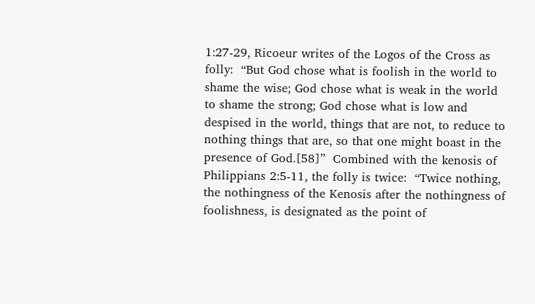1:27-29, Ricoeur writes of the Logos of the Cross as folly:  “But God chose what is foolish in the world to shame the wise; God chose what is weak in the world to shame the strong; God chose what is low and despised in the world, things that are not, to reduce to nothing things that are, so that one might boast in the presence of God.[58]”  Combined with the kenosis of Philippians 2:5-11, the folly is twice:  “Twice nothing, the nothingness of the Kenosis after the nothingness of foolishness, is designated as the point of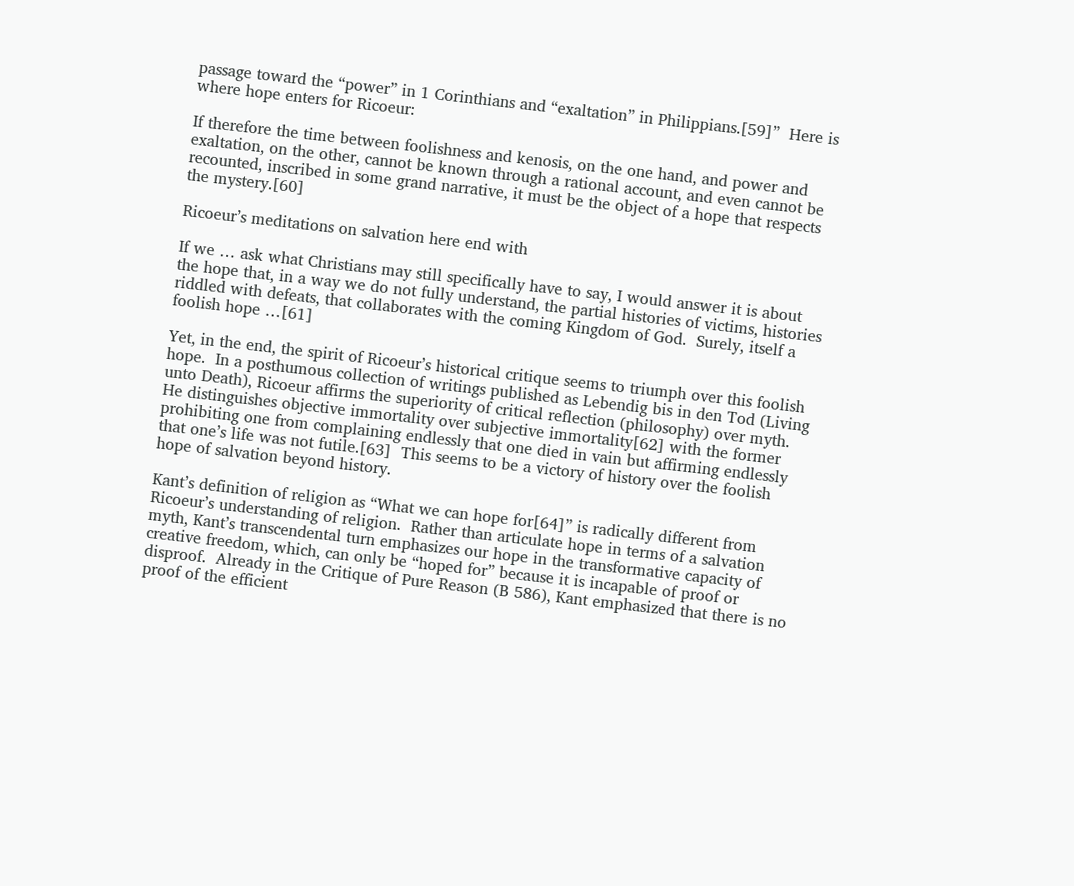passage toward the “power” in 1 Corinthians and “exaltation” in Philippians.[59]”  Here is where hope enters for Ricoeur:

If therefore the time between foolishness and kenosis, on the one hand, and power and exaltation, on the other, cannot be known through a rational account, and even cannot be recounted, inscribed in some grand narrative, it must be the object of a hope that respects the mystery.[60]

Ricoeur’s meditations on salvation here end with

If we … ask what Christians may still specifically have to say, I would answer it is about the hope that, in a way we do not fully understand, the partial histories of victims, histories riddled with defeats, that collaborates with the coming Kingdom of God.  Surely, itself a foolish hope …[61]

Yet, in the end, the spirit of Ricoeur’s historical critique seems to triumph over this foolish hope.  In a posthumous collection of writings published as Lebendig bis in den Tod (Living unto Death), Ricoeur affirms the superiority of critical reflection (philosophy) over myth.  He distinguishes objective immortality over subjective immortality[62] with the former prohibiting one from complaining endlessly that one died in vain but affirming endlessly that one’s life was not futile.[63]  This seems to be a victory of history over the foolish hope of salvation beyond history.

Kant’s definition of religion as “What we can hope for[64]” is radically different from Ricoeur’s understanding of religion.  Rather than articulate hope in terms of a salvation myth, Kant’s transcendental turn emphasizes our hope in the transformative capacity of creative freedom, which, can only be “hoped for” because it is incapable of proof or disproof.  Already in the Critique of Pure Reason (B 586), Kant emphasized that there is no proof of the efficient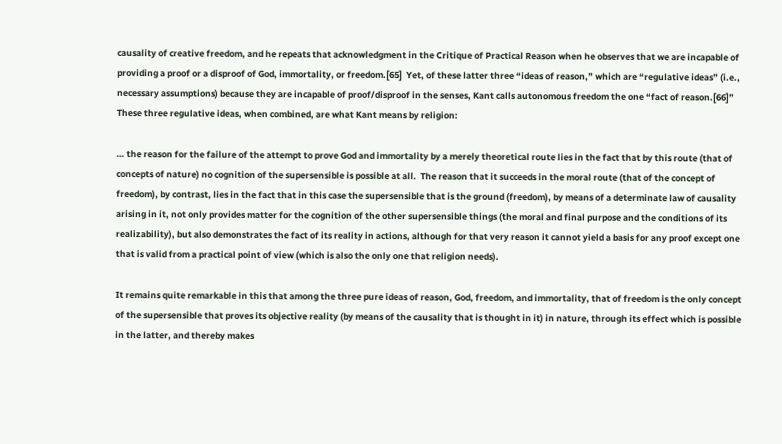causality of creative freedom, and he repeats that acknowledgment in the Critique of Practical Reason when he observes that we are incapable of providing a proof or a disproof of God, immortality, or freedom.[65]  Yet, of these latter three “ideas of reason,” which are “regulative ideas” (i.e., necessary assumptions) because they are incapable of proof/disproof in the senses, Kant calls autonomous freedom the one “fact of reason.[66]”  These three regulative ideas, when combined, are what Kant means by religion:

… the reason for the failure of the attempt to prove God and immortality by a merely theoretical route lies in the fact that by this route (that of concepts of nature) no cognition of the supersensible is possible at all.  The reason that it succeeds in the moral route (that of the concept of freedom), by contrast, lies in the fact that in this case the supersensible that is the ground (freedom), by means of a determinate law of causality arising in it, not only provides matter for the cognition of the other supersensible things (the moral and final purpose and the conditions of its realizability), but also demonstrates the fact of its reality in actions, although for that very reason it cannot yield a basis for any proof except one that is valid from a practical point of view (which is also the only one that religion needs).

It remains quite remarkable in this that among the three pure ideas of reason, God, freedom, and immortality, that of freedom is the only concept of the supersensible that proves its objective reality (by means of the causality that is thought in it) in nature, through its effect which is possible in the latter, and thereby makes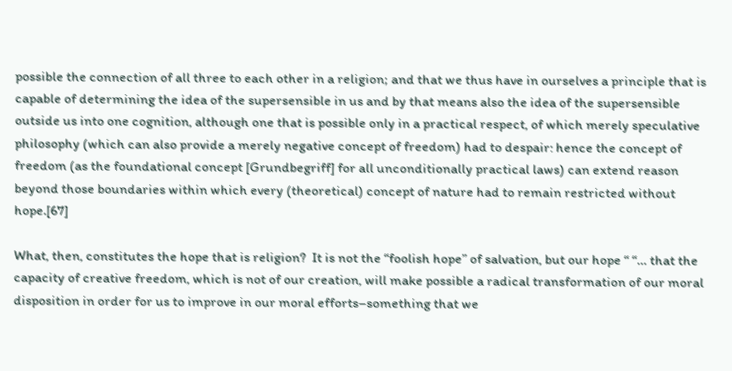possible the connection of all three to each other in a religion; and that we thus have in ourselves a principle that is capable of determining the idea of the supersensible in us and by that means also the idea of the supersensible outside us into one cognition, although one that is possible only in a practical respect, of which merely speculative philosophy (which can also provide a merely negative concept of freedom) had to despair: hence the concept of freedom (as the foundational concept [Grundbegriff] for all unconditionally practical laws) can extend reason beyond those boundaries within which every (theoretical) concept of nature had to remain restricted without hope.[67]

What, then, constitutes the hope that is religion?  It is not the “foolish hope” of salvation, but our hope “ “… that the capacity of creative freedom, which is not of our creation, will make possible a radical transformation of our moral disposition in order for us to improve in our moral efforts–something that we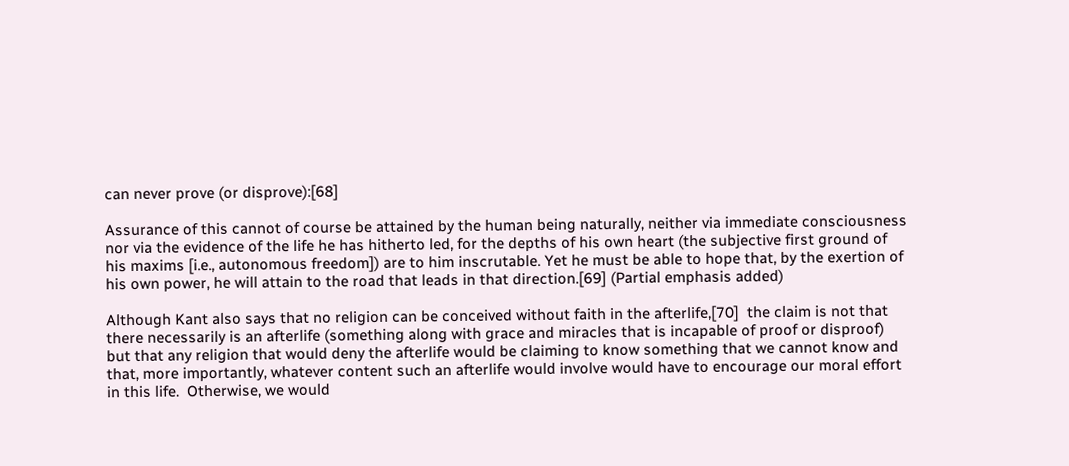can never prove (or disprove):[68]

Assurance of this cannot of course be attained by the human being naturally, neither via immediate consciousness nor via the evidence of the life he has hitherto led, for the depths of his own heart (the subjective first ground of his maxims [i.e., autonomous freedom]) are to him inscrutable. Yet he must be able to hope that, by the exertion of his own power, he will attain to the road that leads in that direction.[69] (Partial emphasis added)

Although Kant also says that no religion can be conceived without faith in the afterlife,[70]  the claim is not that there necessarily is an afterlife (something along with grace and miracles that is incapable of proof or disproof) but that any religion that would deny the afterlife would be claiming to know something that we cannot know and that, more importantly, whatever content such an afterlife would involve would have to encourage our moral effort in this life.  Otherwise, we would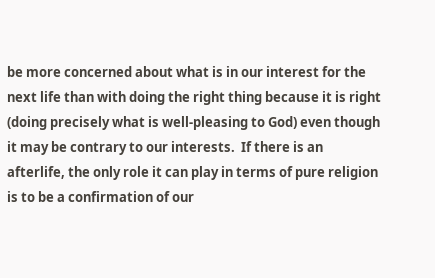be more concerned about what is in our interest for the next life than with doing the right thing because it is right (doing precisely what is well-pleasing to God) even though it may be contrary to our interests.  If there is an afterlife, the only role it can play in terms of pure religion is to be a confirmation of our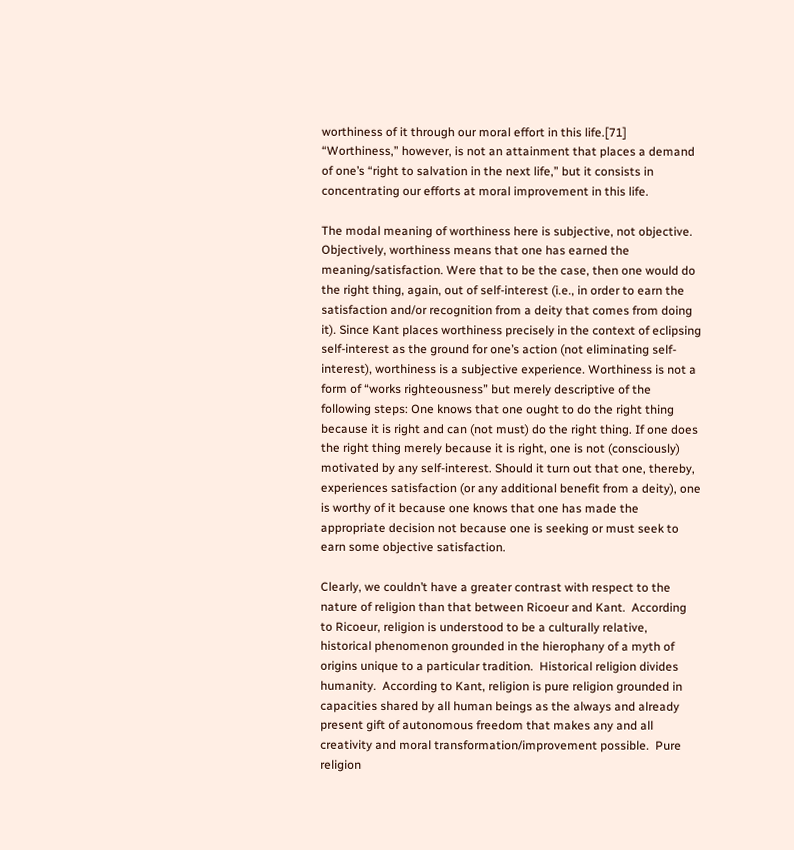worthiness of it through our moral effort in this life.[71]  “Worthiness,” however, is not an attainment that places a demand of one’s “right to salvation in the next life,” but it consists in concentrating our efforts at moral improvement in this life.

The modal meaning of worthiness here is subjective, not objective. Objectively, worthiness means that one has earned the meaning/satisfaction. Were that to be the case, then one would do the right thing, again, out of self-interest (i.e., in order to earn the satisfaction and/or recognition from a deity that comes from doing it). Since Kant places worthiness precisely in the context of eclipsing self-interest as the ground for one’s action (not eliminating self-interest), worthiness is a subjective experience. Worthiness is not a form of “works righteousness” but merely descriptive of the following steps: One knows that one ought to do the right thing because it is right and can (not must) do the right thing. If one does the right thing merely because it is right, one is not (consciously) motivated by any self-interest. Should it turn out that one, thereby, experiences satisfaction (or any additional benefit from a deity), one is worthy of it because one knows that one has made the appropriate decision not because one is seeking or must seek to earn some objective satisfaction.

Clearly, we couldn’t have a greater contrast with respect to the nature of religion than that between Ricoeur and Kant.  According to Ricoeur, religion is understood to be a culturally relative, historical phenomenon grounded in the hierophany of a myth of origins unique to a particular tradition.  Historical religion divides humanity.  According to Kant, religion is pure religion grounded in capacities shared by all human beings as the always and already present gift of autonomous freedom that makes any and all creativity and moral transformation/improvement possible.  Pure religion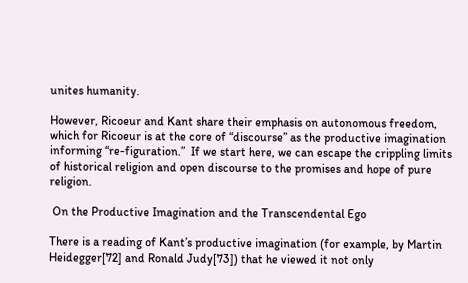unites humanity.

However, Ricoeur and Kant share their emphasis on autonomous freedom, which for Ricoeur is at the core of “discourse” as the productive imagination informing “re-figuration.”  If we start here, we can escape the crippling limits of historical religion and open discourse to the promises and hope of pure religion.

 On the Productive Imagination and the Transcendental Ego

There is a reading of Kant’s productive imagination (for example, by Martin Heidegger[72] and Ronald Judy[73]) that he viewed it not only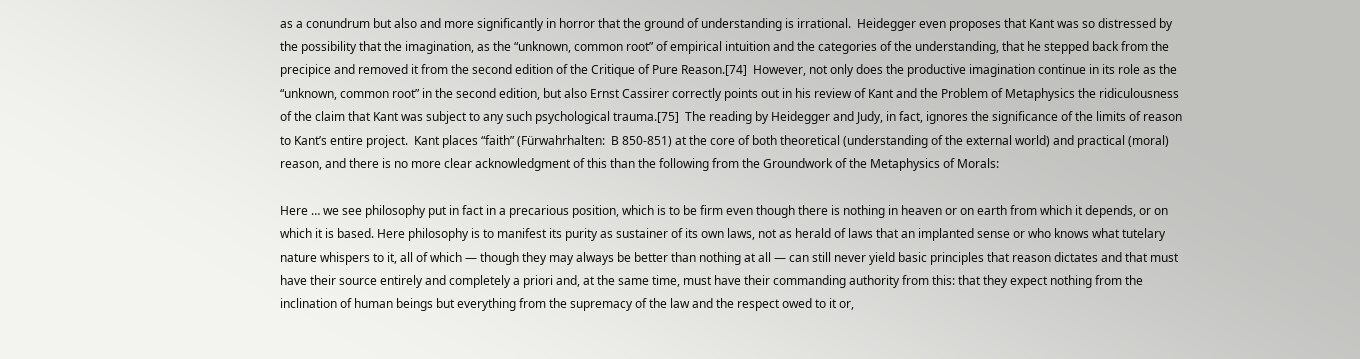as a conundrum but also and more significantly in horror that the ground of understanding is irrational.  Heidegger even proposes that Kant was so distressed by the possibility that the imagination, as the “unknown, common root” of empirical intuition and the categories of the understanding, that he stepped back from the precipice and removed it from the second edition of the Critique of Pure Reason.[74]  However, not only does the productive imagination continue in its role as the “unknown, common root” in the second edition, but also Ernst Cassirer correctly points out in his review of Kant and the Problem of Metaphysics the ridiculousness of the claim that Kant was subject to any such psychological trauma.[75]  The reading by Heidegger and Judy, in fact, ignores the significance of the limits of reason to Kant’s entire project.  Kant places “faith” (Fürwahrhalten:  B 850-851) at the core of both theoretical (understanding of the external world) and practical (moral) reason, and there is no more clear acknowledgment of this than the following from the Groundwork of the Metaphysics of Morals:

Here … we see philosophy put in fact in a precarious position, which is to be firm even though there is nothing in heaven or on earth from which it depends, or on which it is based. Here philosophy is to manifest its purity as sustainer of its own laws, not as herald of laws that an implanted sense or who knows what tutelary nature whispers to it, all of which — though they may always be better than nothing at all — can still never yield basic principles that reason dictates and that must have their source entirely and completely a priori and, at the same time, must have their commanding authority from this: that they expect nothing from the inclination of human beings but everything from the supremacy of the law and the respect owed to it or,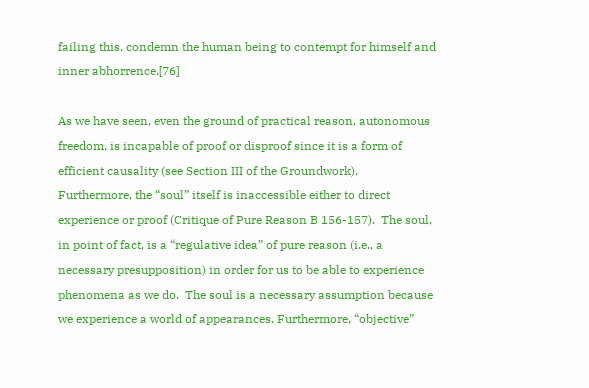failing this, condemn the human being to contempt for himself and inner abhorrence.[76]

As we have seen, even the ground of practical reason, autonomous freedom, is incapable of proof or disproof since it is a form of efficient causality (see Section III of the Groundwork).  Furthermore, the “soul” itself is inaccessible either to direct experience or proof (Critique of Pure Reason B 156-157).  The soul, in point of fact, is a “regulative idea” of pure reason (i.e., a necessary presupposition) in order for us to be able to experience phenomena as we do.  The soul is a necessary assumption because we experience a world of appearances. Furthermore, “objective”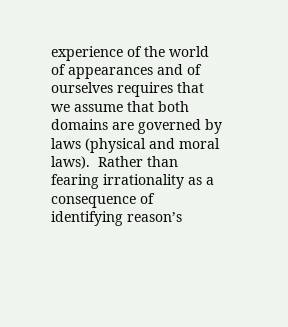experience of the world of appearances and of ourselves requires that we assume that both domains are governed by laws (physical and moral laws).  Rather than fearing irrationality as a consequence of identifying reason’s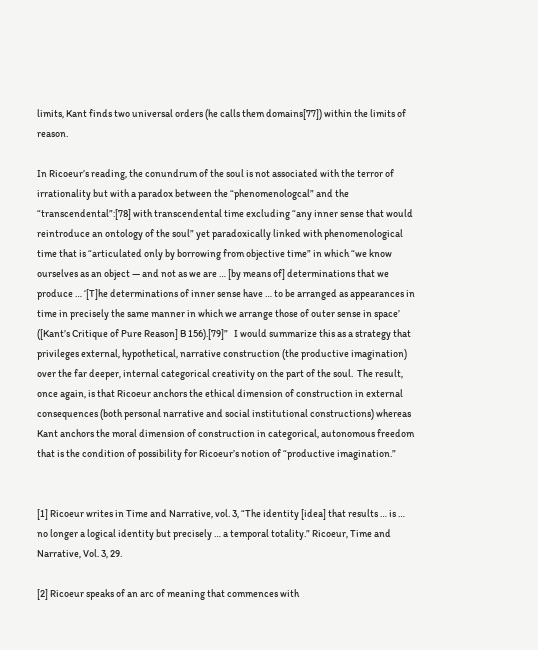limits, Kant finds two universal orders (he calls them domains[77]) within the limits of reason.

In Ricoeur’s reading, the conundrum of the soul is not associated with the terror of irrationality but with a paradox between the “phenomenologcal” and the “transcendental”:[78] with transcendental time excluding “any inner sense that would reintroduce an ontology of the soul” yet paradoxically linked with phenomenological time that is “articulated only by borrowing from objective time” in which “we know ourselves as an object — and not as we are … [by means of] determinations that we produce … ‘[T]he determinations of inner sense have … to be arranged as appearances in time in precisely the same manner in which we arrange those of outer sense in space’ ([Kant’s Critique of Pure Reason] B 156).[79]”   I would summarize this as a strategy that privileges external, hypothetical, narrative construction (the productive imagination) over the far deeper, internal categorical creativity on the part of the soul.  The result, once again, is that Ricoeur anchors the ethical dimension of construction in external consequences (both personal narrative and social institutional constructions) whereas Kant anchors the moral dimension of construction in categorical, autonomous freedom that is the condition of possibility for Ricoeur’s notion of “productive imagination.”


[1] Ricoeur writes in Time and Narrative, vol. 3, “The identity [idea] that results … is … no longer a logical identity but precisely … a temporal totality.” Ricoeur, Time and Narrative, Vol. 3, 29.

[2] Ricoeur speaks of an arc of meaning that commences with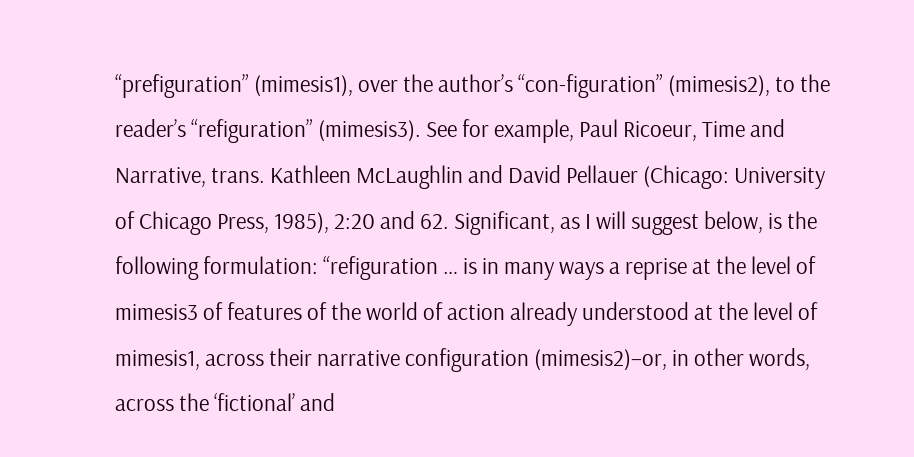“prefiguration” (mimesis1), over the author’s “con-figuration” (mimesis2), to the reader’s “refiguration” (mimesis3). See for example, Paul Ricoeur, Time and Narrative, trans. Kathleen McLaughlin and David Pellauer (Chicago: University of Chicago Press, 1985), 2:20 and 62. Significant, as I will suggest below, is the following formulation: “refiguration … is in many ways a reprise at the level of mimesis3 of features of the world of action already understood at the level of mimesis1, across their narrative configuration (mimesis2)–or, in other words, across the ‘fictional’ and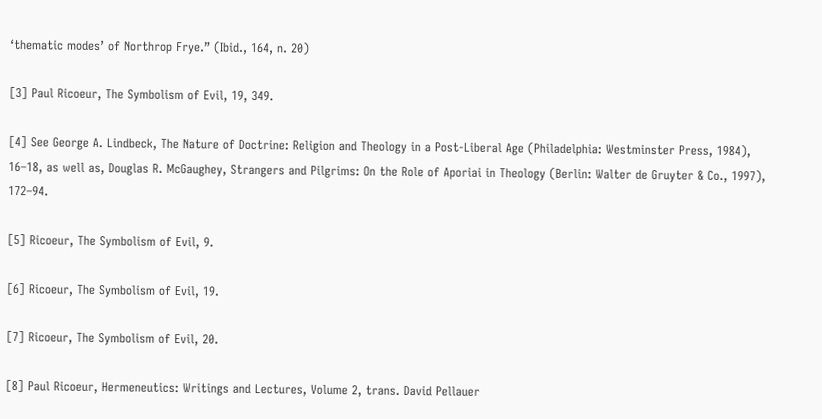‘thematic modes’ of Northrop Frye.” (Ibid., 164, n. 20)

[3] Paul Ricoeur, The Symbolism of Evil, 19, 349.

[4] See George A. Lindbeck, The Nature of Doctrine: Religion and Theology in a Post-Liberal Age (Philadelphia: Westminster Press, 1984), 16–18, as well as, Douglas R. McGaughey, Strangers and Pilgrims: On the Role of Aporiai in Theology (Berlin: Walter de Gruyter & Co., 1997), 172–94.

[5] Ricoeur, The Symbolism of Evil, 9.

[6] Ricoeur, The Symbolism of Evil, 19.

[7] Ricoeur, The Symbolism of Evil, 20.

[8] Paul Ricoeur, Hermeneutics: Writings and Lectures, Volume 2, trans. David Pellauer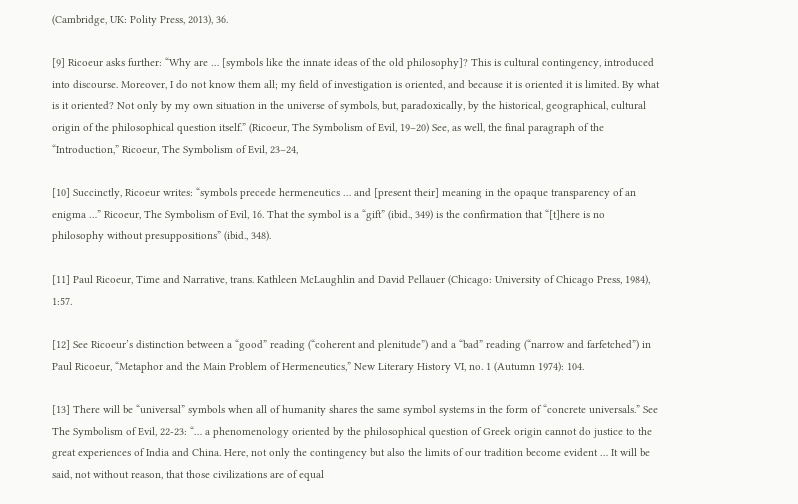(Cambridge, UK: Polity Press, 2013), 36.

[9] Ricoeur asks further: “Why are … [symbols like the innate ideas of the old philosophy]? This is cultural contingency, introduced into discourse. Moreover, I do not know them all; my field of investigation is oriented, and because it is oriented it is limited. By what is it oriented? Not only by my own situation in the universe of symbols, but, paradoxically, by the historical, geographical, cultural origin of the philosophical question itself.” (Ricoeur, The Symbolism of Evil, 19–20) See, as well, the final paragraph of the “Introduction,” Ricoeur, The Symbolism of Evil, 23–24,

[10] Succinctly, Ricoeur writes: “symbols precede hermeneutics … and [present their] meaning in the opaque transparency of an enigma …” Ricoeur, The Symbolism of Evil, 16. That the symbol is a “gift” (ibid., 349) is the confirmation that “[t]here is no philosophy without presuppositions” (ibid., 348).

[11] Paul Ricoeur, Time and Narrative, trans. Kathleen McLaughlin and David Pellauer (Chicago: University of Chicago Press, 1984), 1:57.

[12] See Ricoeur’s distinction between a “good” reading (“coherent and plenitude”) and a “bad” reading (“narrow and farfetched”) in Paul Ricoeur, “Metaphor and the Main Problem of Hermeneutics,” New Literary History VI, no. 1 (Autumn 1974): 104.

[13] There will be “universal” symbols when all of humanity shares the same symbol systems in the form of “concrete universals.” See The Symbolism of Evil, 22-23: “… a phenomenology oriented by the philosophical question of Greek origin cannot do justice to the great experiences of India and China. Here, not only the contingency but also the limits of our tradition become evident … It will be said, not without reason, that those civilizations are of equal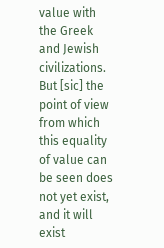value with the Greek and Jewish civilizations. But [sic] the point of view from which this equality of value can be seen does not yet exist, and it will exist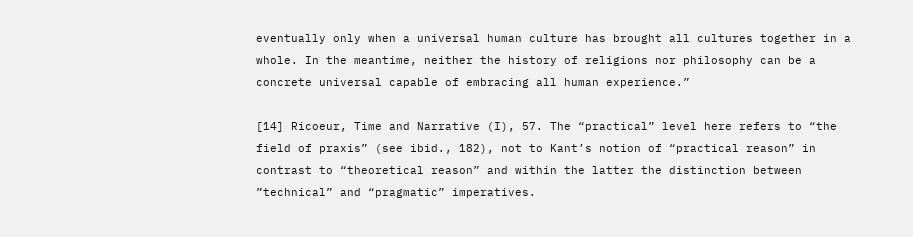eventually only when a universal human culture has brought all cultures together in a whole. In the meantime, neither the history of religions nor philosophy can be a concrete universal capable of embracing all human experience.”

[14] Ricoeur, Time and Narrative (I), 57. The “practical” level here refers to “the field of praxis” (see ibid., 182), not to Kant’s notion of “practical reason” in contrast to “theoretical reason” and within the latter the distinction between ”technical” and “pragmatic” imperatives.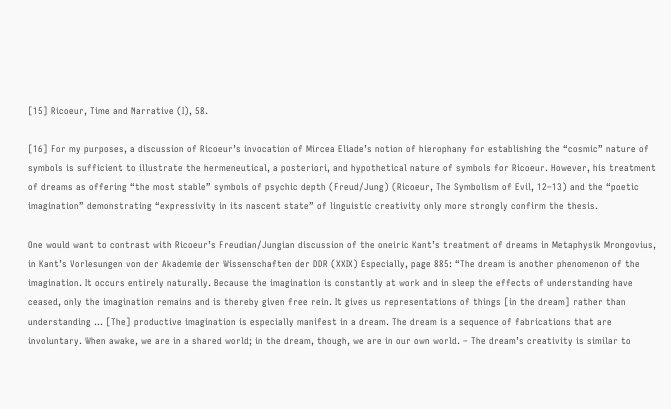[15] Ricoeur, Time and Narrative (I), 58.

[16] For my purposes, a discussion of Ricoeur’s invocation of Mircea Eliade’s notion of hierophany for establishing the “cosmic” nature of symbols is sufficient to illustrate the hermeneutical, a posteriori, and hypothetical nature of symbols for Ricoeur. However, his treatment of dreams as offering “the most stable” symbols of psychic depth (Freud/Jung) (Ricoeur, The Symbolism of Evil, 12–13) and the “poetic imagination” demonstrating “expressivity in its nascent state” of linguistic creativity only more strongly confirm the thesis.

One would want to contrast with Ricoeur’s Freudian/Jungian discussion of the oneiric Kant’s treatment of dreams in Metaphysik Mrongovius, in Kant’s Vorlesungen von der Akademie der Wissenschaften der DDR (XXIX) Especially, page 885: “The dream is another phenomenon of the imagination. It occurs entirely naturally. Because the imagination is constantly at work and in sleep the effects of understanding have ceased, only the imagination remains and is thereby given free rein. It gives us representations of things [in the dream] rather than understanding … [The] productive imagination is especially manifest in a dream. The dream is a sequence of fabrications that are involuntary. When awake, we are in a shared world; in the dream, though, we are in our own world. – The dream’s creativity is similar to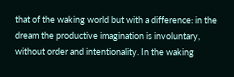that of the waking world but with a difference: in the dream the productive imagination is involuntary, without order and intentionality. In the waking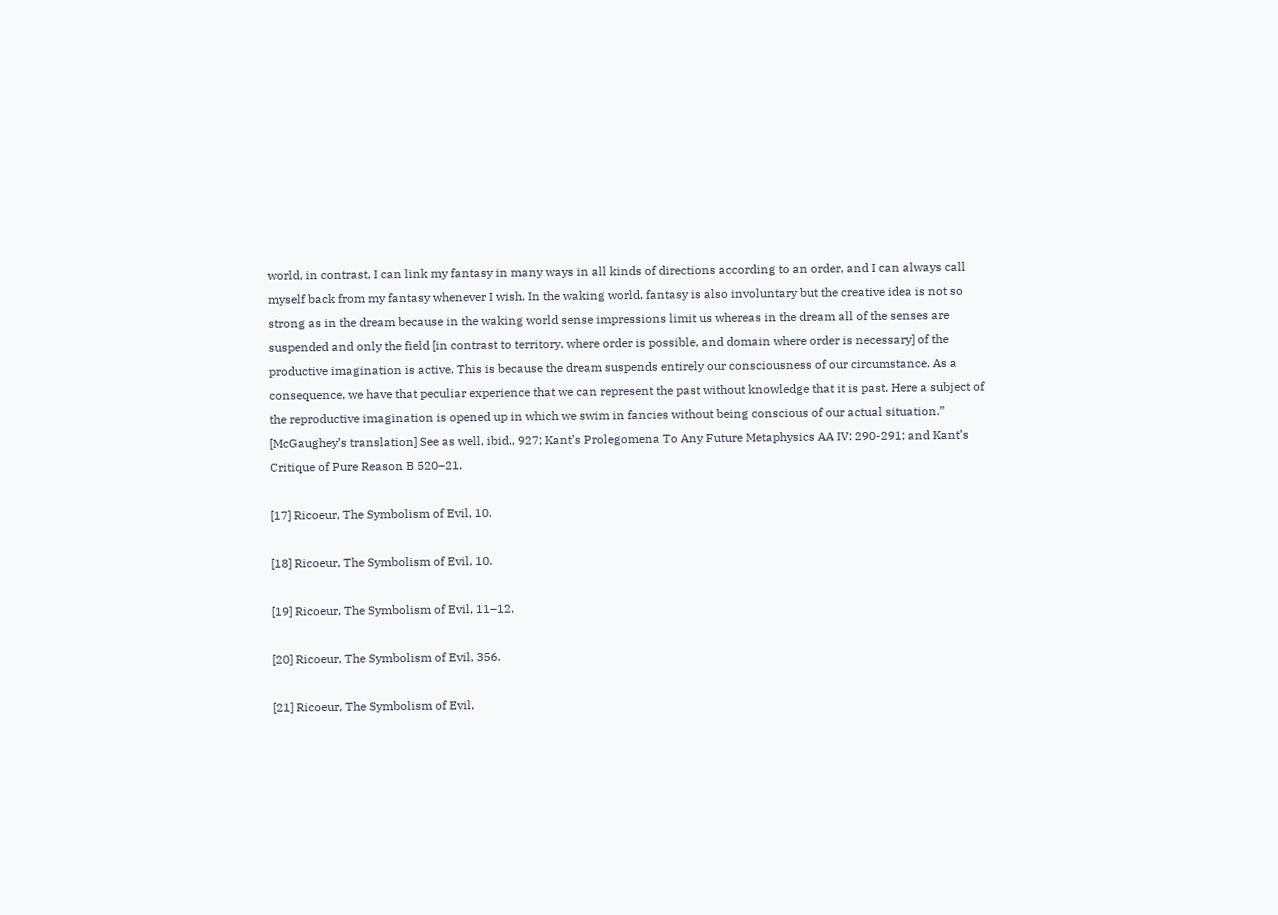world, in contrast, I can link my fantasy in many ways in all kinds of directions according to an order, and I can always call myself back from my fantasy whenever I wish. In the waking world, fantasy is also involuntary but the creative idea is not so strong as in the dream because in the waking world sense impressions limit us whereas in the dream all of the senses are suspended and only the field [in contrast to territory, where order is possible, and domain where order is necessary] of the productive imagination is active. This is because the dream suspends entirely our consciousness of our circumstance. As a consequence, we have that peculiar experience that we can represent the past without knowledge that it is past. Here a subject of the reproductive imagination is opened up in which we swim in fancies without being conscious of our actual situation.” [McGaughey’s translation] See as well, ibid., 927; Kant’s Prolegomena To Any Future Metaphysics AA IV: 290-291; and Kant’s Critique of Pure Reason B 520–21.

[17] Ricoeur, The Symbolism of Evil, 10.

[18] Ricoeur, The Symbolism of Evil, 10.

[19] Ricoeur, The Symbolism of Evil, 11–12.

[20] Ricoeur, The Symbolism of Evil, 356.

[21] Ricoeur, The Symbolism of Evil,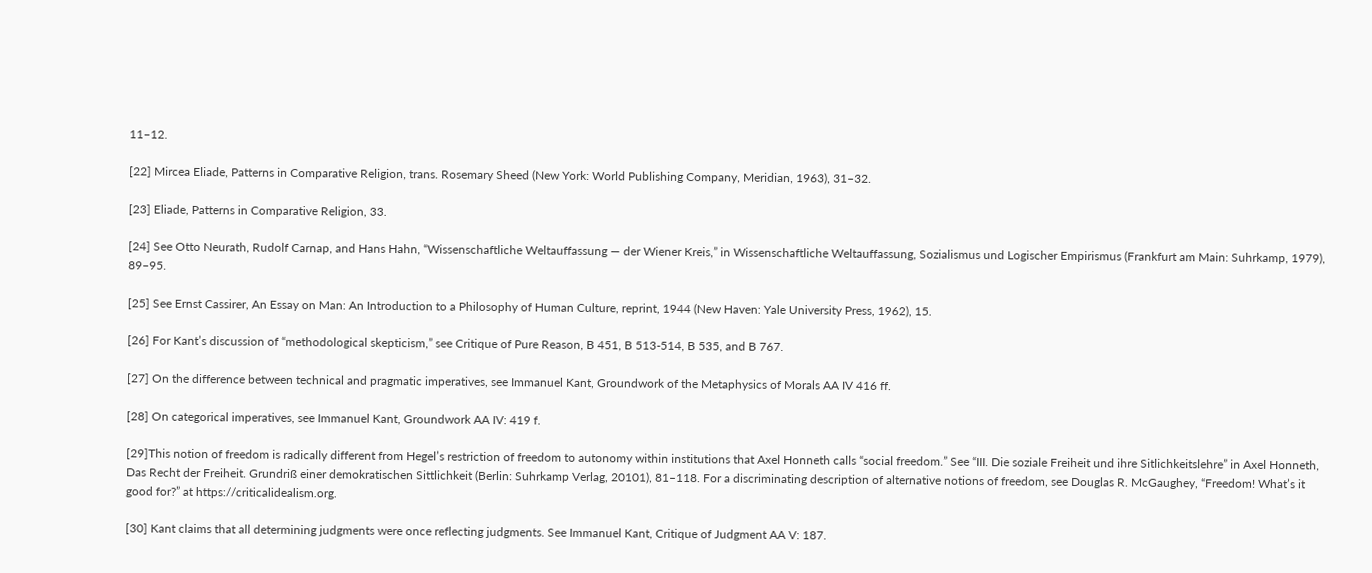11–12.

[22] Mircea Eliade, Patterns in Comparative Religion, trans. Rosemary Sheed (New York: World Publishing Company, Meridian, 1963), 31–32.

[23] Eliade, Patterns in Comparative Religion, 33.

[24] See Otto Neurath, Rudolf Carnap, and Hans Hahn, “Wissenschaftliche Weltauffassung — der Wiener Kreis,” in Wissenschaftliche Weltauffassung, Sozialismus und Logischer Empirismus (Frankfurt am Main: Suhrkamp, 1979), 89–95.

[25] See Ernst Cassirer, An Essay on Man: An Introduction to a Philosophy of Human Culture, reprint, 1944 (New Haven: Yale University Press, 1962), 15.

[26] For Kant’s discussion of “methodological skepticism,” see Critique of Pure Reason, B 451, B 513-514, B 535, and B 767.

[27] On the difference between technical and pragmatic imperatives, see Immanuel Kant, Groundwork of the Metaphysics of Morals AA IV 416 ff.

[28] On categorical imperatives, see Immanuel Kant, Groundwork AA IV: 419 f.

[29]This notion of freedom is radically different from Hegel’s restriction of freedom to autonomy within institutions that Axel Honneth calls “social freedom.” See “III. Die soziale Freiheit und ihre Sitlichkeitslehre” in Axel Honneth, Das Recht der Freiheit. Grundriß einer demokratischen Sittlichkeit (Berlin: Suhrkamp Verlag, 20101), 81–118. For a discriminating description of alternative notions of freedom, see Douglas R. McGaughey, “Freedom! What’s it good for?” at https://criticalidealism.org.

[30] Kant claims that all determining judgments were once reflecting judgments. See Immanuel Kant, Critique of Judgment AA V: 187.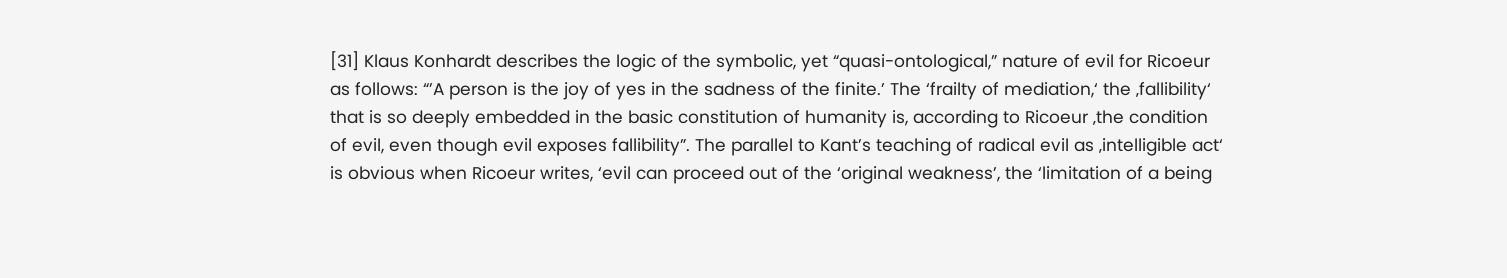[31] Klaus Konhardt describes the logic of the symbolic, yet “quasi-ontological,” nature of evil for Ricoeur as follows: “’A person is the joy of yes in the sadness of the finite.’ The ‘frailty of mediation,‘ the ‚fallibility‘ that is so deeply embedded in the basic constitution of humanity is, according to Ricoeur ‚the condition of evil, even though evil exposes fallibility”. The parallel to Kant’s teaching of radical evil as ‚intelligible act‘ is obvious when Ricoeur writes, ‘evil can proceed out of the ‘original weakness’, the ‘limitation of a being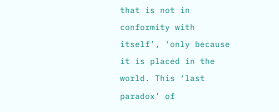that is not in conformity with itself’, ‘only because it is placed in the world. This ‘last paradox’ of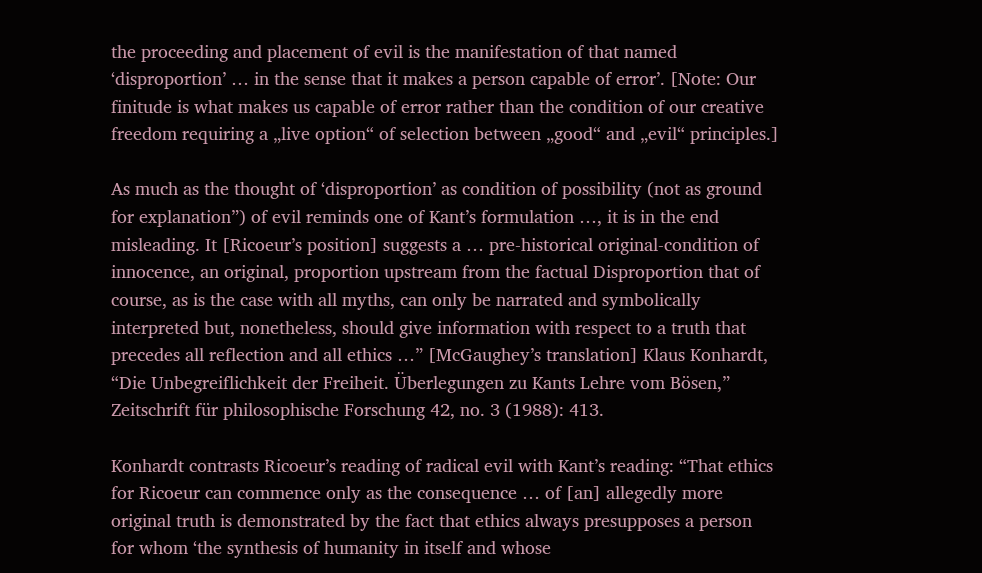the proceeding and placement of evil is the manifestation of that named ‘disproportion’ … in the sense that it makes a person capable of error’. [Note: Our finitude is what makes us capable of error rather than the condition of our creative freedom requiring a „live option“ of selection between „good“ and „evil“ principles.]

As much as the thought of ‘disproportion’ as condition of possibility (not as ground for explanation”) of evil reminds one of Kant’s formulation …, it is in the end misleading. It [Ricoeur’s position] suggests a … pre-historical original-condition of innocence, an original, proportion upstream from the factual Disproportion that of course, as is the case with all myths, can only be narrated and symbolically interpreted but, nonetheless, should give information with respect to a truth that precedes all reflection and all ethics …” [McGaughey’s translation] Klaus Konhardt, “Die Unbegreiflichkeit der Freiheit. Überlegungen zu Kants Lehre vom Bösen,” Zeitschrift für philosophische Forschung 42, no. 3 (1988): 413.

Konhardt contrasts Ricoeur’s reading of radical evil with Kant’s reading: “That ethics for Ricoeur can commence only as the consequence … of [an] allegedly more original truth is demonstrated by the fact that ethics always presupposes a person for whom ‘the synthesis of humanity in itself and whose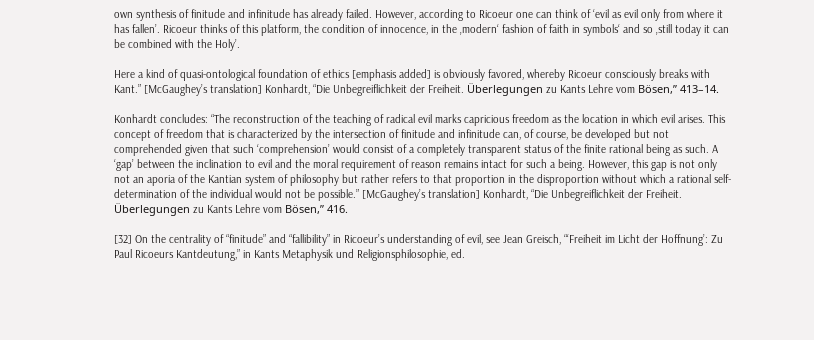own synthesis of finitude and infinitude has already failed. However, according to Ricoeur one can think of ‘evil as evil only from where it has fallen’. Ricoeur thinks of this platform, the condition of innocence, in the ‚modern‘ fashion of faith in symbols‘ and so ‚still today it can be combined with the Holy’.

Here a kind of quasi-ontological foundation of ethics [emphasis added] is obviously favored, whereby Ricoeur consciously breaks with Kant.” [McGaughey’s translation] Konhardt, “Die Unbegreiflichkeit der Freiheit. Überlegungen zu Kants Lehre vom Bösen,” 413–14.

Konhardt concludes: “The reconstruction of the teaching of radical evil marks capricious freedom as the location in which evil arises. This concept of freedom that is characterized by the intersection of finitude and infinitude can, of course, be developed but not comprehended given that such ‘comprehension’ would consist of a completely transparent status of the finite rational being as such. A ‘gap’ between the inclination to evil and the moral requirement of reason remains intact for such a being. However, this gap is not only not an aporia of the Kantian system of philosophy but rather refers to that proportion in the disproportion without which a rational self-determination of the individual would not be possible.” [McGaughey’s translation] Konhardt, “Die Unbegreiflichkeit der Freiheit. Überlegungen zu Kants Lehre vom Bösen,” 416.

[32] On the centrality of “finitude” and “fallibility” in Ricoeur’s understanding of evil, see Jean Greisch, “‘Freiheit im Licht der Hoffnung’: Zu Paul Ricoeurs Kantdeutung,” in Kants Metaphysik und Religionsphilosophie, ed.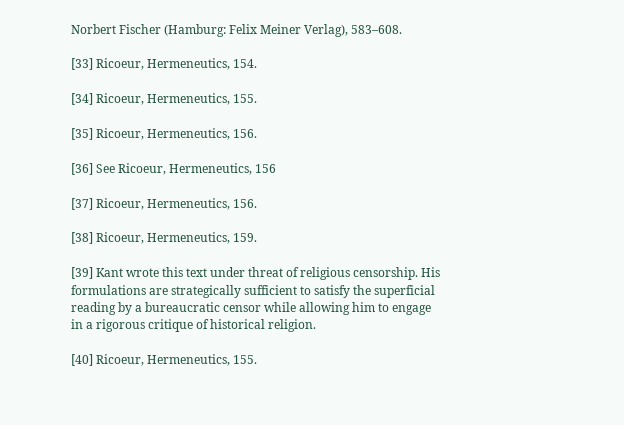Norbert Fischer (Hamburg: Felix Meiner Verlag), 583–608.

[33] Ricoeur, Hermeneutics, 154.

[34] Ricoeur, Hermeneutics, 155.

[35] Ricoeur, Hermeneutics, 156.

[36] See Ricoeur, Hermeneutics, 156

[37] Ricoeur, Hermeneutics, 156.

[38] Ricoeur, Hermeneutics, 159.

[39] Kant wrote this text under threat of religious censorship. His formulations are strategically sufficient to satisfy the superficial reading by a bureaucratic censor while allowing him to engage in a rigorous critique of historical religion.

[40] Ricoeur, Hermeneutics, 155.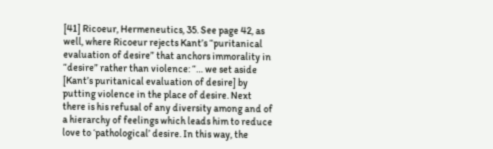[41] Ricoeur, Hermeneutics, 35. See page 42, as well, where Ricoeur rejects Kant’s “puritanical evaluation of desire” that anchors immorality in “desire” rather than violence: “… we set aside [Kant’s puritanical evaluation of desire] by putting violence in the place of desire. Next there is his refusal of any diversity among and of a hierarchy of feelings which leads him to reduce love to ‘pathological’ desire. In this way, the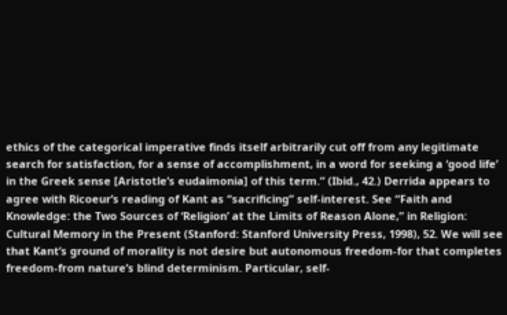ethics of the categorical imperative finds itself arbitrarily cut off from any legitimate search for satisfaction, for a sense of accomplishment, in a word for seeking a ‘good life’ in the Greek sense [Aristotle’s eudaimonia] of this term.” (Ibid., 42.) Derrida appears to agree with Ricoeur’s reading of Kant as “sacrificing” self-interest. See “Faith and Knowledge: the Two Sources of ‘Religion’ at the Limits of Reason Alone,” in Religion: Cultural Memory in the Present (Stanford: Stanford University Press, 1998), 52. We will see that Kant’s ground of morality is not desire but autonomous freedom-for that completes freedom-from nature’s blind determinism. Particular, self-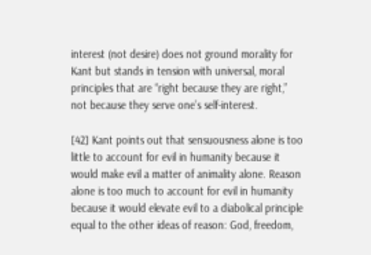interest (not desire) does not ground morality for Kant but stands in tension with universal, moral principles that are “right because they are right,” not because they serve one’s self-interest.

[42] Kant points out that sensuousness alone is too little to account for evil in humanity because it would make evil a matter of animality alone. Reason alone is too much to account for evil in humanity because it would elevate evil to a diabolical principle equal to the other ideas of reason: God, freedom,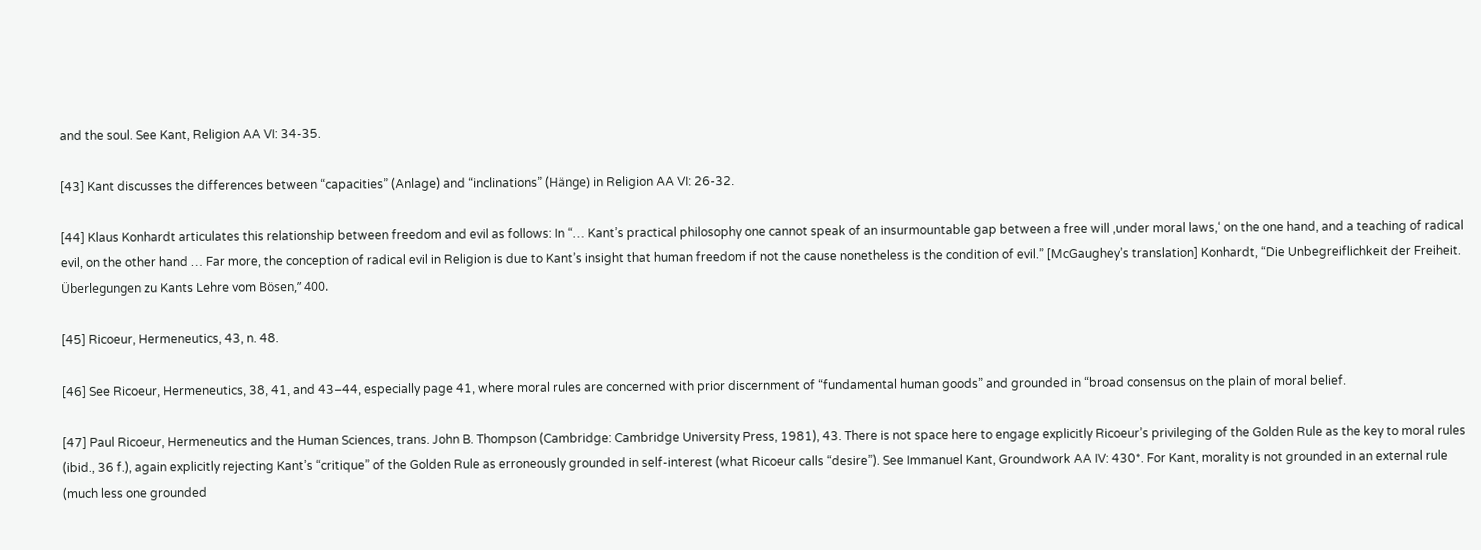and the soul. See Kant, Religion AA VI: 34-35.

[43] Kant discusses the differences between “capacities” (Anlage) and “inclinations” (Hänge) in Religion AA VI: 26-32.

[44] Klaus Konhardt articulates this relationship between freedom and evil as follows: In “… Kant’s practical philosophy one cannot speak of an insurmountable gap between a free will ‚under moral laws,‘ on the one hand, and a teaching of radical evil, on the other hand … Far more, the conception of radical evil in Religion is due to Kant’s insight that human freedom if not the cause nonetheless is the condition of evil.” [McGaughey’s translation] Konhardt, “Die Unbegreiflichkeit der Freiheit. Überlegungen zu Kants Lehre vom Bösen,” 400.

[45] Ricoeur, Hermeneutics, 43, n. 48.

[46] See Ricoeur, Hermeneutics, 38, 41, and 43–44, especially page 41, where moral rules are concerned with prior discernment of “fundamental human goods” and grounded in “broad consensus on the plain of moral belief.

[47] Paul Ricoeur, Hermeneutics and the Human Sciences, trans. John B. Thompson (Cambridge: Cambridge University Press, 1981), 43. There is not space here to engage explicitly Ricoeur’s privileging of the Golden Rule as the key to moral rules (ibid., 36 f.), again explicitly rejecting Kant’s “critique” of the Golden Rule as erroneously grounded in self-interest (what Ricoeur calls “desire”). See Immanuel Kant, Groundwork AA IV: 430*. For Kant, morality is not grounded in an external rule (much less one grounded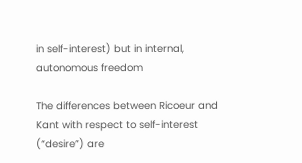in self-interest) but in internal, autonomous freedom

The differences between Ricoeur and Kant with respect to self-interest (“desire”) are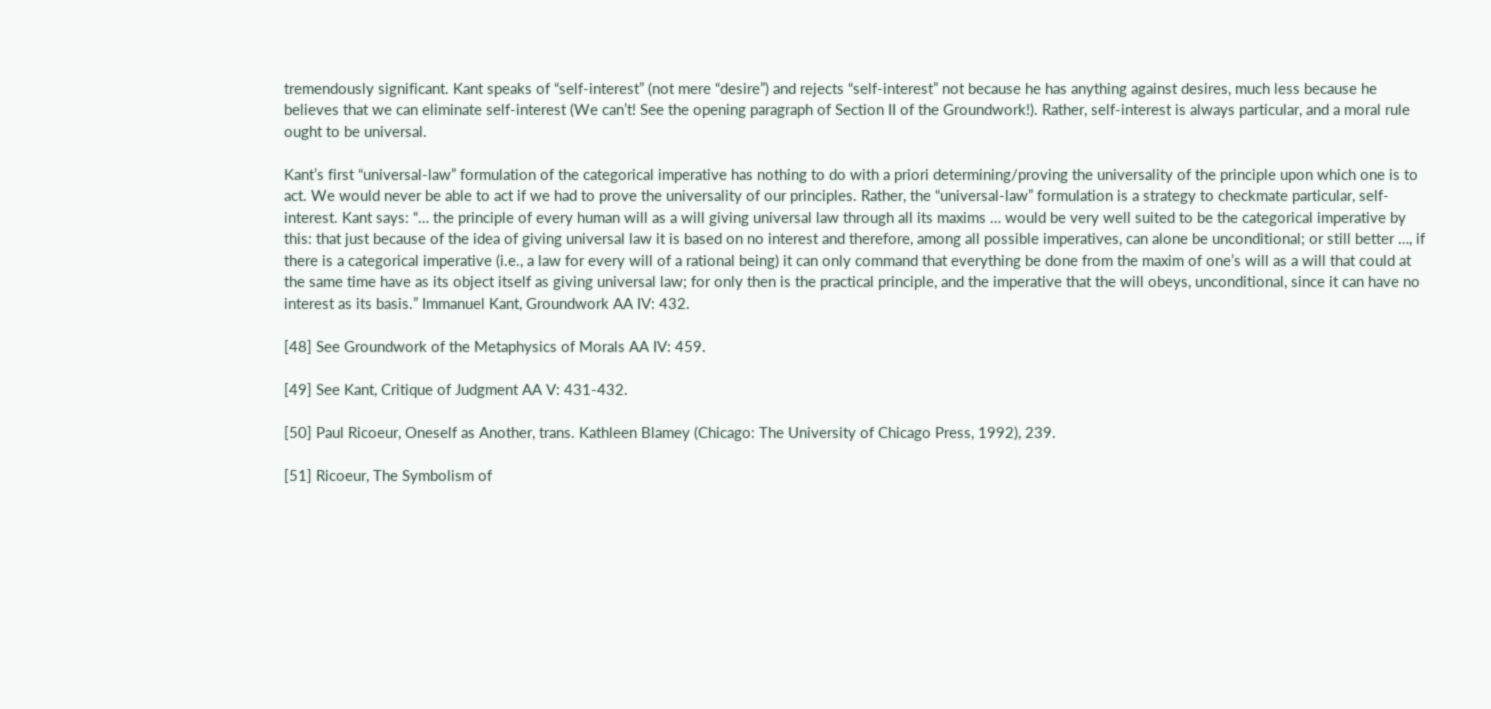tremendously significant. Kant speaks of “self-interest” (not mere “desire”) and rejects “self-interest” not because he has anything against desires, much less because he believes that we can eliminate self-interest (We can’t! See the opening paragraph of Section II of the Groundwork!). Rather, self-interest is always particular, and a moral rule ought to be universal.

Kant’s first “universal-law” formulation of the categorical imperative has nothing to do with a priori determining/proving the universality of the principle upon which one is to act. We would never be able to act if we had to prove the universality of our principles. Rather, the “universal-law” formulation is a strategy to checkmate particular, self-interest. Kant says: “… the principle of every human will as a will giving universal law through all its maxims … would be very well suited to be the categorical imperative by this: that just because of the idea of giving universal law it is based on no interest and therefore, among all possible imperatives, can alone be unconditional; or still better …, if there is a categorical imperative (i.e., a law for every will of a rational being) it can only command that everything be done from the maxim of one’s will as a will that could at the same time have as its object itself as giving universal law; for only then is the practical principle, and the imperative that the will obeys, unconditional, since it can have no interest as its basis.” Immanuel Kant, Groundwork AA IV: 432.

[48] See Groundwork of the Metaphysics of Morals AA IV: 459.

[49] See Kant, Critique of Judgment AA V: 431-432.

[50] Paul Ricoeur, Oneself as Another, trans. Kathleen Blamey (Chicago: The University of Chicago Press, 1992), 239.

[51] Ricoeur, The Symbolism of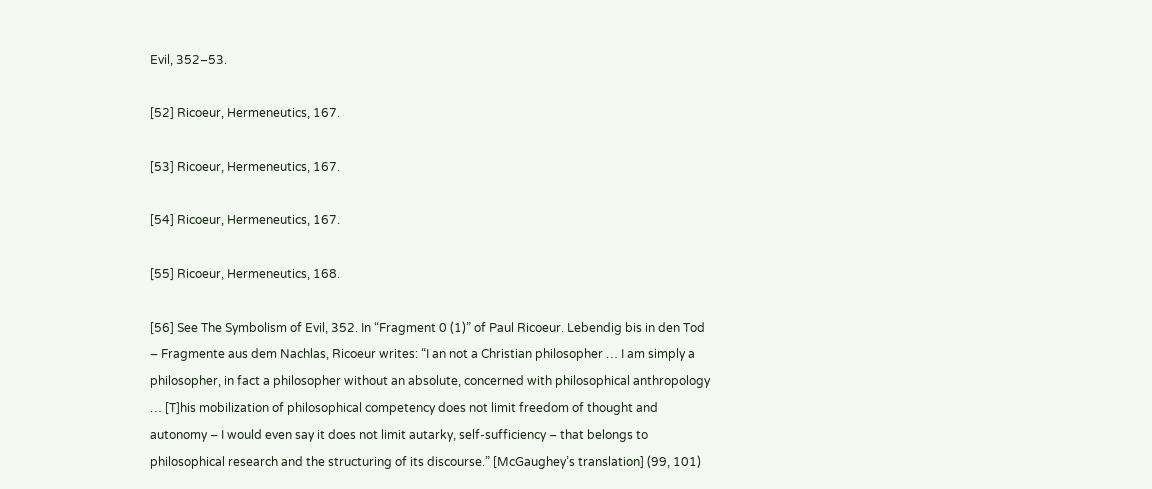Evil, 352–53.

[52] Ricoeur, Hermeneutics, 167.

[53] Ricoeur, Hermeneutics, 167.

[54] Ricoeur, Hermeneutics, 167.

[55] Ricoeur, Hermeneutics, 168.

[56] See The Symbolism of Evil, 352. In “Fragment 0 (1)” of Paul Ricoeur. Lebendig bis in den Tod – Fragmente aus dem Nachlas, Ricoeur writes: “I an not a Christian philosopher … I am simply a philosopher, in fact a philosopher without an absolute, concerned with philosophical anthropology … [T]his mobilization of philosophical competency does not limit freedom of thought and autonomy – I would even say it does not limit autarky, self-sufficiency – that belongs to philosophical research and the structuring of its discourse.” [McGaughey’s translation] (99, 101)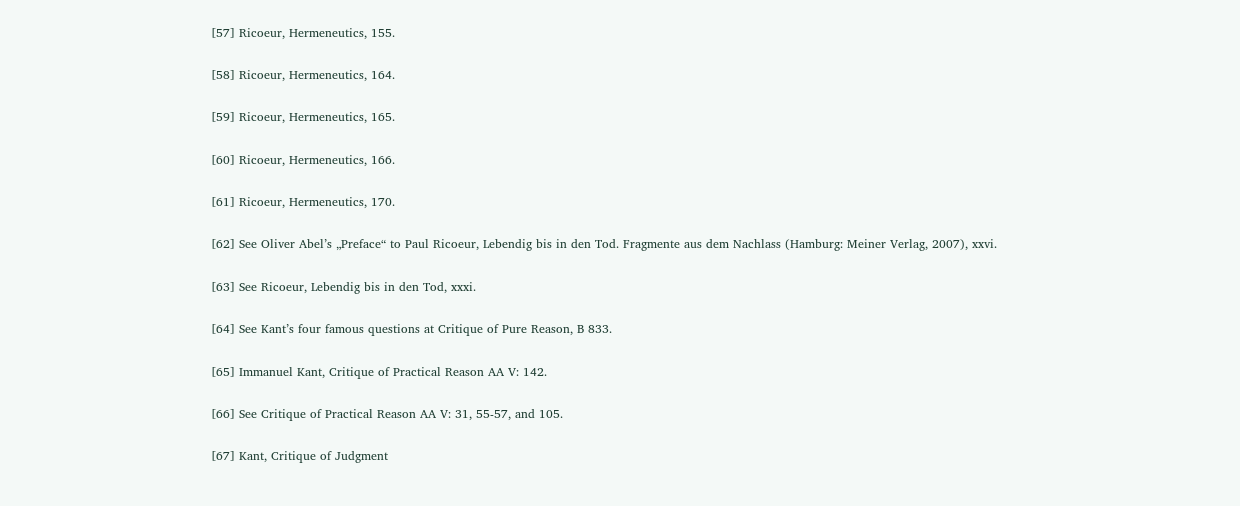[57] Ricoeur, Hermeneutics, 155.

[58] Ricoeur, Hermeneutics, 164.

[59] Ricoeur, Hermeneutics, 165.

[60] Ricoeur, Hermeneutics, 166.

[61] Ricoeur, Hermeneutics, 170.

[62] See Oliver Abel’s „Preface“ to Paul Ricoeur, Lebendig bis in den Tod. Fragmente aus dem Nachlass (Hamburg: Meiner Verlag, 2007), xxvi.

[63] See Ricoeur, Lebendig bis in den Tod, xxxi.

[64] See Kant’s four famous questions at Critique of Pure Reason, B 833.

[65] Immanuel Kant, Critique of Practical Reason AA V: 142.

[66] See Critique of Practical Reason AA V: 31, 55-57, and 105.

[67] Kant, Critique of Judgment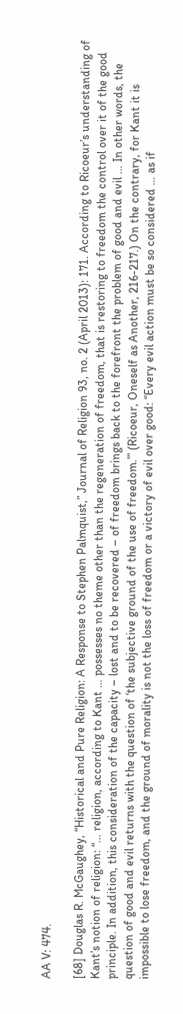AA V: 474.

[68] Douglas R. McGaughey, “Historical and Pure Religion: A Response to Stephen Palmquist,” Journal of Religion 93, no. 2 (April 2013): 171. According to Ricoeur’s understanding of Kant’s notion of religion: “… religion, according to Kant … possesses no theme other than the regeneration of freedom, that is restoring to freedom the control over it of the good principle. In addition, this consideration of the capacity – lost and to be recovered – of freedom brings back to the forefront the problem of good and evil … In other words, the question of good and evil returns with the question of ‘the subjective ground of the use of freedom.’” (Ricoeur, Oneself as Another, 216-217.) On the contrary, for Kant it is impossible to lose freedom, and the ground of morality is not the loss of freedom or a victory of evil over good: “Every evil action must be so considered … as if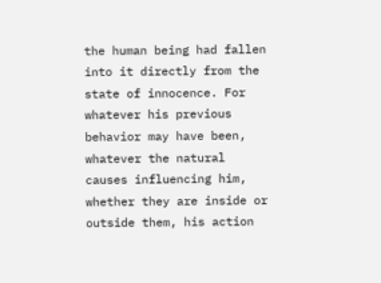the human being had fallen into it directly from the state of innocence. For whatever his previous behavior may have been, whatever the natural causes influencing him, whether they are inside or outside them, his action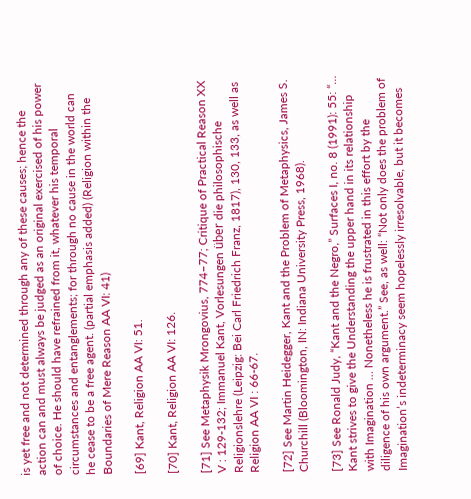is yet free and not determined through any of these causes; hence the action can and must always be judged as an original exercised of his power of choice. He should have refrained from it, whatever his temporal circumstances and entanglements; for through no cause in the world can he cease to be a free agent. (partial emphasis added) (Religion within the Boundaries of Mere Reason AA VI: 41)

[69] Kant, Religion AA VI: 51.

[70] Kant, Religion AA VI: 126.

[71] See Metaphysik Mrongovius, 774–77; Critique of Practical Reason XX V : 129-132; Immanuel Kant, Vorlesungen über die philosophische Religionslehre (Leipzig: Bei Carl Friedrich Franz, 1817), 130, 133, as well as Religion AA VI : 66-67.

[72] See Martin Heidegger, Kant and the Problem of Metaphysics, James S. Churchill (Bloomington, IN: Indiana University Press, 1968).

[73] See Ronald Judy, “Kant and the Negro,” Surfaces I, no. 8 (1991): 55: “… Kant strives to give the Understanding the upper hand in its relationship with Imagination … Nonetheless he is frustrated in this effort by the diligence of his own argument.” See, as well: “Not only does the problem of Imagination’s indeterminacy seem hopelessly irresolvable, but it becomes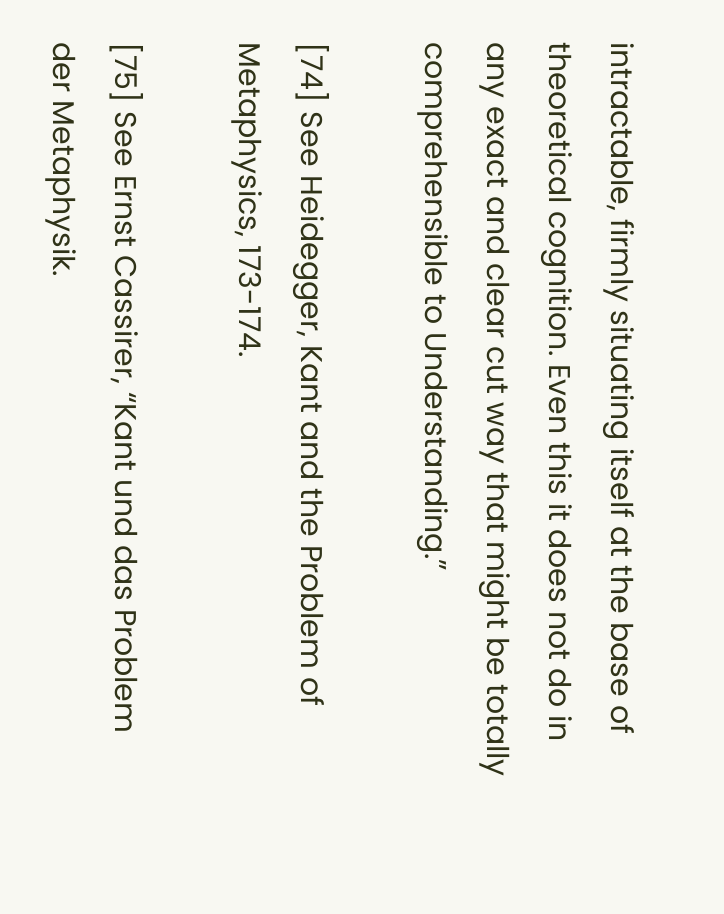intractable, firmly situating itself at the base of theoretical cognition. Even this it does not do in any exact and clear cut way that might be totally comprehensible to Understanding.”

[74] See Heidegger, Kant and the Problem of Metaphysics, 173-174.

[75] See Ernst Cassirer, “Kant und das Problem der Metaphysik.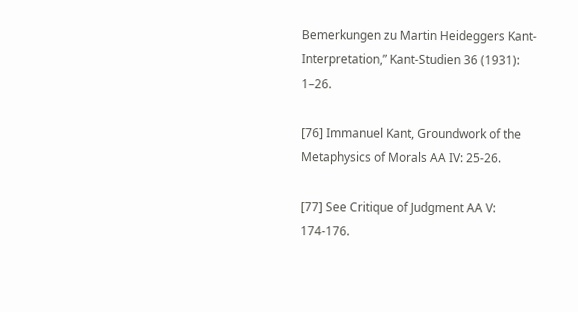Bemerkungen zu Martin Heideggers Kant-Interpretation,” Kant-Studien 36 (1931): 1–26.

[76] Immanuel Kant, Groundwork of the Metaphysics of Morals AA IV: 25-26.

[77] See Critique of Judgment AA V: 174-176.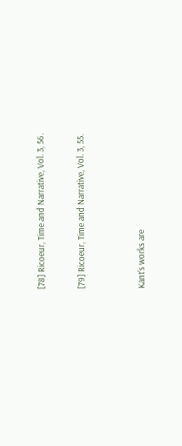[78] Ricoeur, Time and Narrative, Vol. 3, 56.

[79] Ricoeur, Time and Narrative, Vol. 3, 55.


Kant’s works are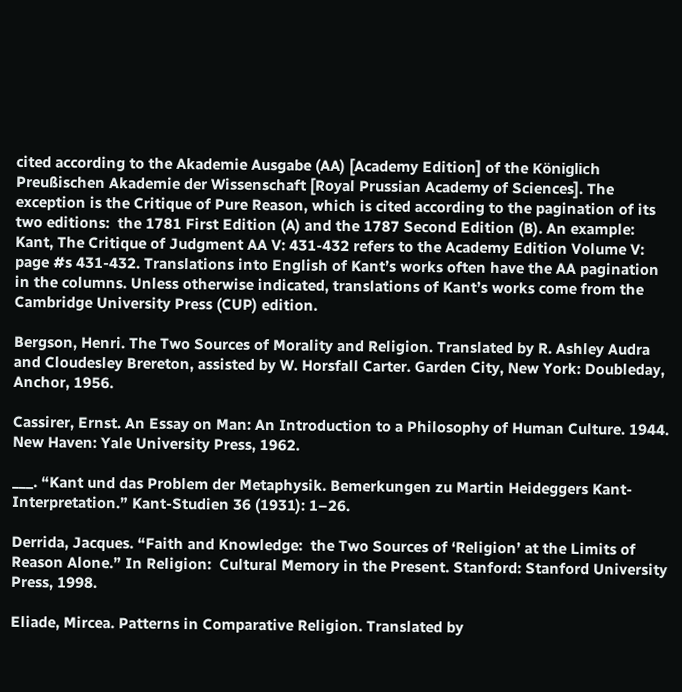cited according to the Akademie Ausgabe (AA) [Academy Edition] of the Königlich Preußischen Akademie der Wissenschaft [Royal Prussian Academy of Sciences]. The exception is the Critique of Pure Reason, which is cited according to the pagination of its two editions:  the 1781 First Edition (A) and the 1787 Second Edition (B). An example:  Kant, The Critique of Judgment AA V: 431-432 refers to the Academy Edition Volume V: page #s 431-432. Translations into English of Kant’s works often have the AA pagination in the columns. Unless otherwise indicated, translations of Kant’s works come from the Cambridge University Press (CUP) edition.

Bergson, Henri. The Two Sources of Morality and Religion. Translated by R. Ashley Audra and Cloudesley Brereton, assisted by W. Horsfall Carter. Garden City, New York: Doubleday, Anchor, 1956.

Cassirer, Ernst. An Essay on Man: An Introduction to a Philosophy of Human Culture. 1944. New Haven: Yale University Press, 1962.

___. “Kant und das Problem der Metaphysik. Bemerkungen zu Martin Heideggers Kant-Interpretation.” Kant-Studien 36 (1931): 1–26.

Derrida, Jacques. “Faith and Knowledge:  the Two Sources of ‘Religion’ at the Limits of Reason Alone.” In Religion:  Cultural Memory in the Present. Stanford: Stanford University Press, 1998.

Eliade, Mircea. Patterns in Comparative Religion. Translated by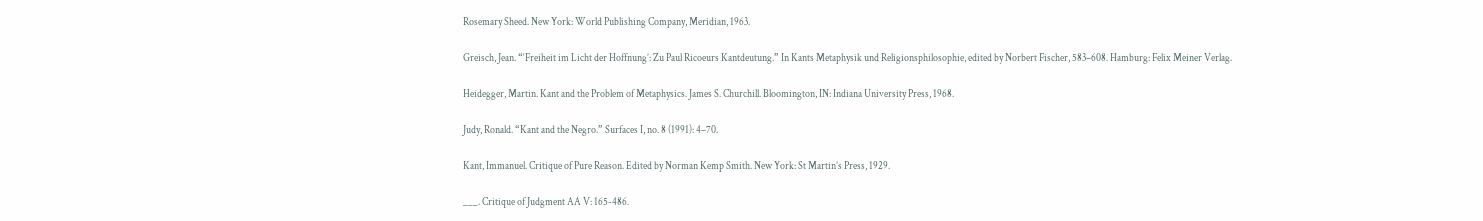Rosemary Sheed. New York: World Publishing Company, Meridian, 1963.

Greisch, Jean. “‘Freiheit im Licht der Hoffnung’: Zu Paul Ricoeurs Kantdeutung.” In Kants Metaphysik und Religionsphilosophie, edited by Norbert Fischer, 583–608. Hamburg: Felix Meiner Verlag.

Heidegger, Martin. Kant and the Problem of Metaphysics. James S. Churchill. Bloomington, IN: Indiana University Press, 1968.

Judy, Ronald. “Kant and the Negro.” Surfaces I, no. 8 (1991): 4–70.

Kant, Immanuel. Critique of Pure Reason. Edited by Norman Kemp Smith. New York: St Martin’s Press, 1929.

___. Critique of Judgment AA V: 165-486.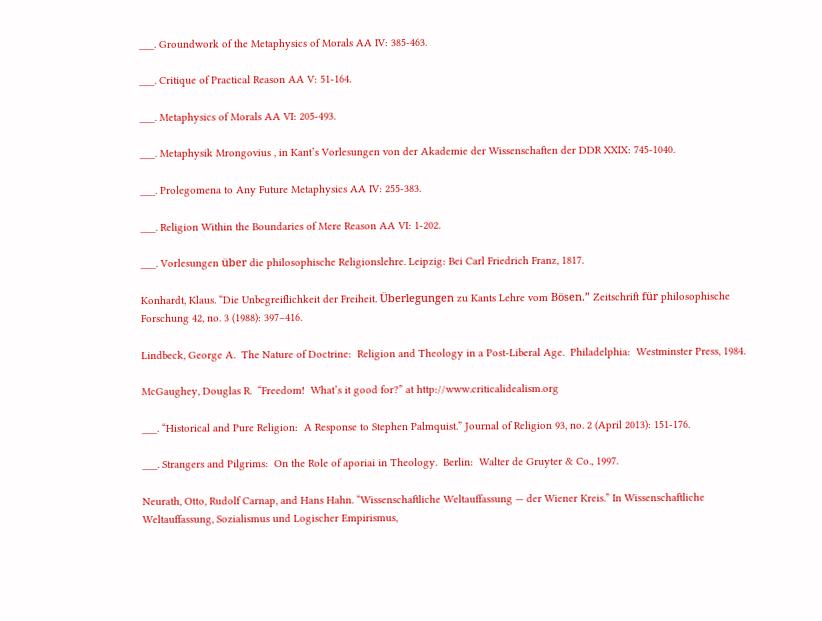___. Groundwork of the Metaphysics of Morals AA IV: 385-463.

___. Critique of Practical Reason AA V: 51-164.

___. Metaphysics of Morals AA VI: 205-493.

___. Metaphysik Mrongovius , in Kant’s Vorlesungen von der Akademie der Wissenschaften der DDR XXIX: 745-1040.

___. Prolegomena to Any Future Metaphysics AA IV: 255-383.

___. Religion Within the Boundaries of Mere Reason AA VI: 1-202.

___. Vorlesungen über die philosophische Religionslehre. Leipzig: Bei Carl Friedrich Franz, 1817.

Konhardt, Klaus. “Die Unbegreiflichkeit der Freiheit. Überlegungen zu Kants Lehre vom Bösen.” Zeitschrift für philosophische Forschung 42, no. 3 (1988): 397–416.

Lindbeck, George A.  The Nature of Doctrine:  Religion and Theology in a Post-Liberal Age.  Philadelphia:  Westminster Press, 1984.

McGaughey, Douglas R.  “Freedom!  What’s it good for?” at http://www.criticalidealism.org

___. “Historical and Pure Religion:  A Response to Stephen Palmquist.” Journal of Religion 93, no. 2 (April 2013): 151-176.

___. Strangers and Pilgrims:  On the Role of aporiai in Theology.  Berlin:  Walter de Gruyter & Co., 1997.

Neurath, Otto, Rudolf Carnap, and Hans Hahn. “Wissenschaftliche Weltauffassung — der Wiener Kreis.” In Wissenschaftliche Weltauffassung, Sozialismus und Logischer Empirismus,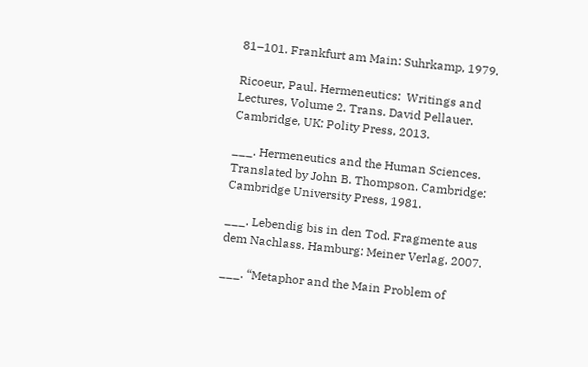81–101. Frankfurt am Main: Suhrkamp, 1979.

Ricoeur, Paul. Hermeneutics:  Writings and Lectures, Volume 2. Trans. David Pellauer. Cambridge, UK: Polity Press, 2013.

___. Hermeneutics and the Human Sciences. Translated by John B. Thompson. Cambridge: Cambridge University Press, 1981.

___. Lebendig bis in den Tod. Fragmente aus dem Nachlass. Hamburg: Meiner Verlag, 2007.

___. “Metaphor and the Main Problem of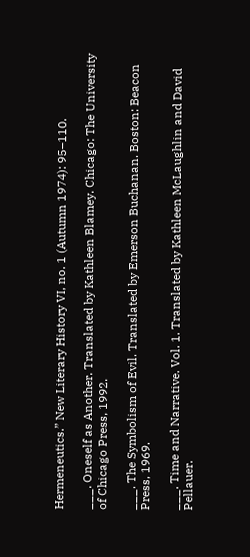Hermeneutics.” New Literary History VI, no. 1 (Autumn 1974): 95–110.

___. Oneself as Another. Translated by Kathleen Blamey. Chicago: The University of Chicago Press, 1992.

___. The Symbolism of Evil. Translated by Emerson Buchanan. Boston: Beacon Press, 1969.

___. Time and Narrative. Vol. 1. Translated by Kathleen McLaughlin and David Pellauer.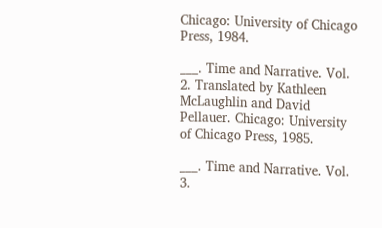Chicago: University of Chicago Press, 1984.

___. Time and Narrative. Vol. 2. Translated by Kathleen McLaughlin and David Pellauer. Chicago: University of Chicago Press, 1985.

___. Time and Narrative. Vol. 3.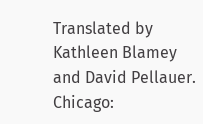Translated by Kathleen Blamey and David Pellauer. Chicago: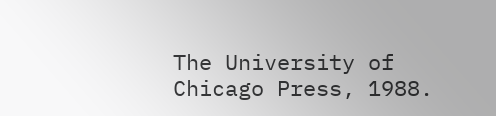The University of Chicago Press, 1988.